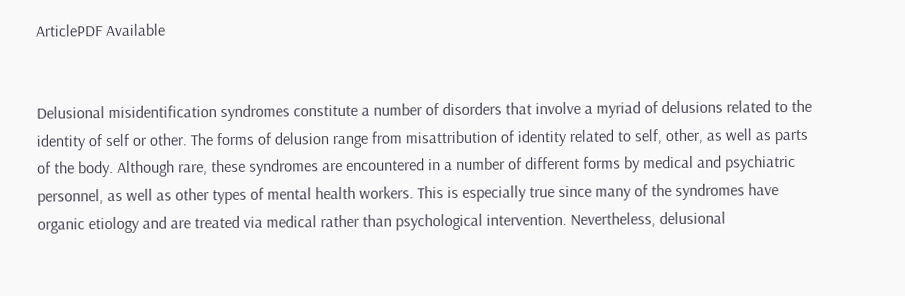ArticlePDF Available


Delusional misidentification syndromes constitute a number of disorders that involve a myriad of delusions related to the identity of self or other. The forms of delusion range from misattribution of identity related to self, other, as well as parts of the body. Although rare, these syndromes are encountered in a number of different forms by medical and psychiatric personnel, as well as other types of mental health workers. This is especially true since many of the syndromes have organic etiology and are treated via medical rather than psychological intervention. Nevertheless, delusional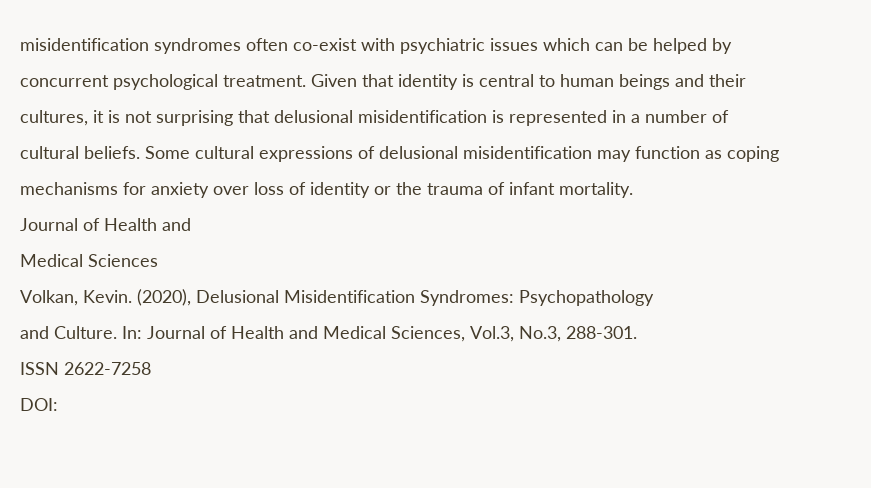misidentification syndromes often co-exist with psychiatric issues which can be helped by concurrent psychological treatment. Given that identity is central to human beings and their cultures, it is not surprising that delusional misidentification is represented in a number of cultural beliefs. Some cultural expressions of delusional misidentification may function as coping mechanisms for anxiety over loss of identity or the trauma of infant mortality.
Journal of Health and
Medical Sciences
Volkan, Kevin. (2020), Delusional Misidentification Syndromes: Psychopathology
and Culture. In: Journal of Health and Medical Sciences, Vol.3, No.3, 288-301.
ISSN 2622-7258
DOI: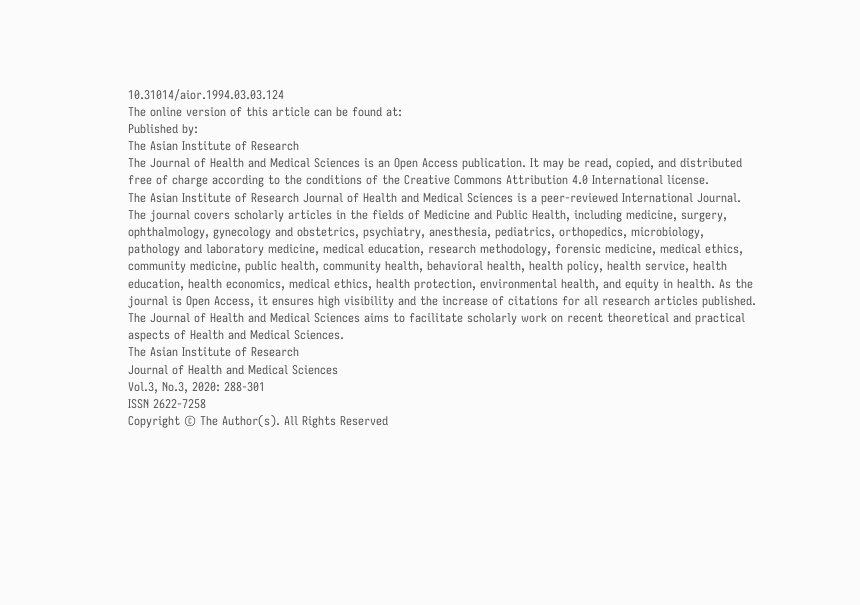10.31014/aior.1994.03.03.124
The online version of this article can be found at:
Published by:
The Asian Institute of Research
The Journal of Health and Medical Sciences is an Open Access publication. It may be read, copied, and distributed
free of charge according to the conditions of the Creative Commons Attribution 4.0 International license.
The Asian Institute of Research Journal of Health and Medical Sciences is a peer-reviewed International Journal.
The journal covers scholarly articles in the fields of Medicine and Public Health, including medicine, surgery,
ophthalmology, gynecology and obstetrics, psychiatry, anesthesia, pediatrics, orthopedics, microbiology,
pathology and laboratory medicine, medical education, research methodology, forensic medicine, medical ethics,
community medicine, public health, community health, behavioral health, health policy, health service, health
education, health economics, medical ethics, health protection, environmental health, and equity in health. As the
journal is Open Access, it ensures high visibility and the increase of citations for all research articles published.
The Journal of Health and Medical Sciences aims to facilitate scholarly work on recent theoretical and practical
aspects of Health and Medical Sciences.
The Asian Institute of Research
Journal of Health and Medical Sciences
Vol.3, No.3, 2020: 288-301
ISSN 2622-7258
Copyright © The Author(s). All Rights Reserved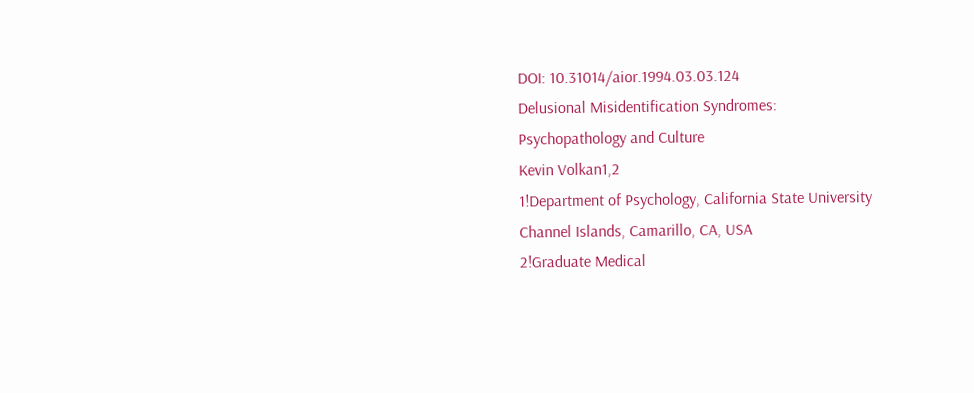DOI: 10.31014/aior.1994.03.03.124
Delusional Misidentification Syndromes:
Psychopathology and Culture
Kevin Volkan1,2
1!Department of Psychology, California State University Channel Islands, Camarillo, CA, USA
2!Graduate Medical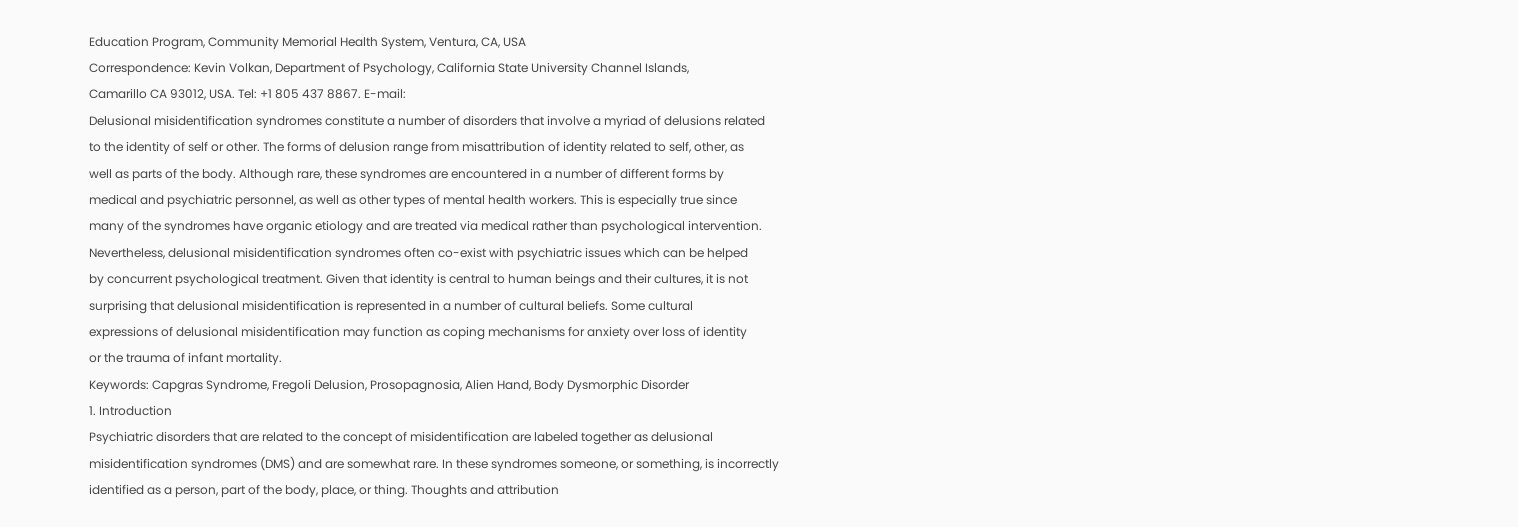Education Program, Community Memorial Health System, Ventura, CA, USA
Correspondence: Kevin Volkan, Department of Psychology, California State University Channel Islands,
Camarillo CA 93012, USA. Tel: +1 805 437 8867. E-mail:
Delusional misidentification syndromes constitute a number of disorders that involve a myriad of delusions related
to the identity of self or other. The forms of delusion range from misattribution of identity related to self, other, as
well as parts of the body. Although rare, these syndromes are encountered in a number of different forms by
medical and psychiatric personnel, as well as other types of mental health workers. This is especially true since
many of the syndromes have organic etiology and are treated via medical rather than psychological intervention.
Nevertheless, delusional misidentification syndromes often co-exist with psychiatric issues which can be helped
by concurrent psychological treatment. Given that identity is central to human beings and their cultures, it is not
surprising that delusional misidentification is represented in a number of cultural beliefs. Some cultural
expressions of delusional misidentification may function as coping mechanisms for anxiety over loss of identity
or the trauma of infant mortality.
Keywords: Capgras Syndrome, Fregoli Delusion, Prosopagnosia, Alien Hand, Body Dysmorphic Disorder
1. Introduction
Psychiatric disorders that are related to the concept of misidentification are labeled together as delusional
misidentification syndromes (DMS) and are somewhat rare. In these syndromes someone, or something, is incorrectly
identified as a person, part of the body, place, or thing. Thoughts and attribution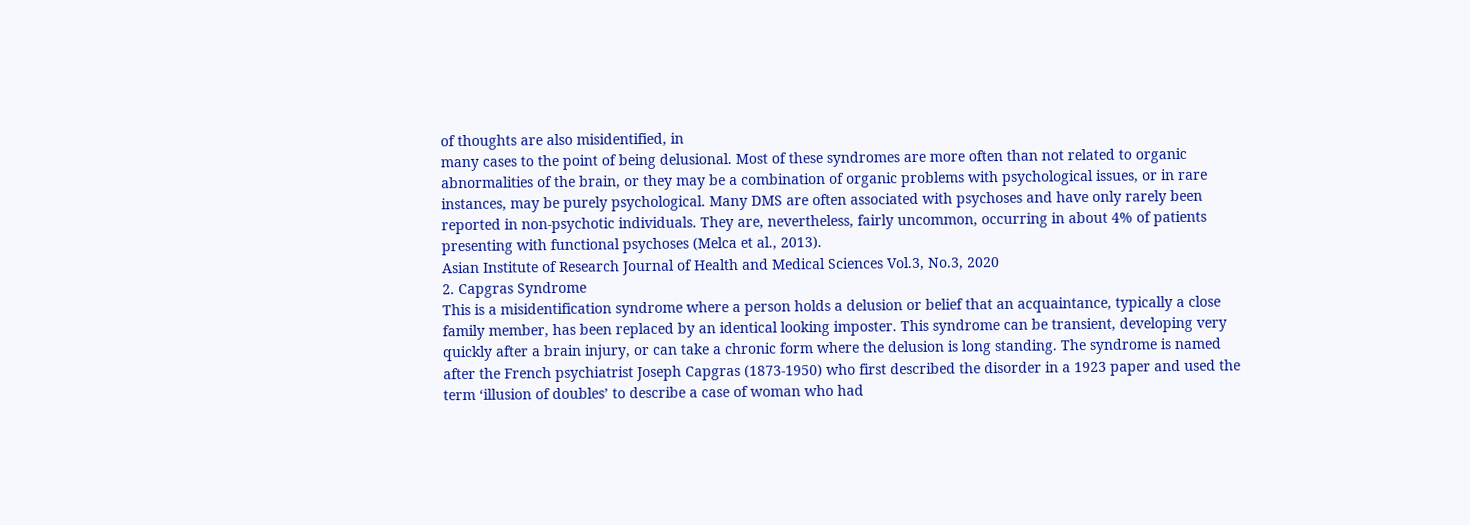of thoughts are also misidentified, in
many cases to the point of being delusional. Most of these syndromes are more often than not related to organic
abnormalities of the brain, or they may be a combination of organic problems with psychological issues, or in rare
instances, may be purely psychological. Many DMS are often associated with psychoses and have only rarely been
reported in non-psychotic individuals. They are, nevertheless, fairly uncommon, occurring in about 4% of patients
presenting with functional psychoses (Melca et al., 2013).
Asian Institute of Research Journal of Health and Medical Sciences Vol.3, No.3, 2020
2. Capgras Syndrome
This is a misidentification syndrome where a person holds a delusion or belief that an acquaintance, typically a close
family member, has been replaced by an identical looking imposter. This syndrome can be transient, developing very
quickly after a brain injury, or can take a chronic form where the delusion is long standing. The syndrome is named
after the French psychiatrist Joseph Capgras (1873-1950) who first described the disorder in a 1923 paper and used the
term ‘illusion of doubles’ to describe a case of woman who had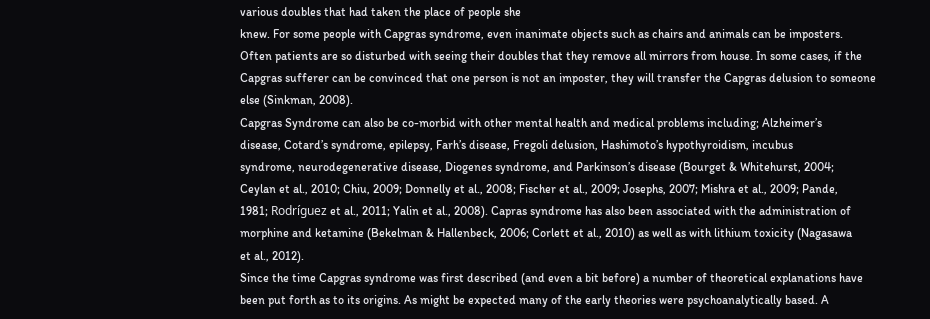various doubles that had taken the place of people she
knew. For some people with Capgras syndrome, even inanimate objects such as chairs and animals can be imposters.
Often patients are so disturbed with seeing their doubles that they remove all mirrors from house. In some cases, if the
Capgras sufferer can be convinced that one person is not an imposter, they will transfer the Capgras delusion to someone
else (Sinkman, 2008).
Capgras Syndrome can also be co-morbid with other mental health and medical problems including; Alzheimer’s
disease, Cotard’s syndrome, epilepsy, Farh’s disease, Fregoli delusion, Hashimoto’s hypothyroidism, incubus
syndrome, neurodegenerative disease, Diogenes syndrome, and Parkinson’s disease (Bourget & Whitehurst, 2004;
Ceylan et al., 2010; Chiu, 2009; Donnelly et al., 2008; Fischer et al., 2009; Josephs, 2007; Mishra et al., 2009; Pande,
1981; Rodríguez et al., 2011; Yalin et al., 2008). Capras syndrome has also been associated with the administration of
morphine and ketamine (Bekelman & Hallenbeck, 2006; Corlett et al., 2010) as well as with lithium toxicity (Nagasawa
et al., 2012).
Since the time Capgras syndrome was first described (and even a bit before) a number of theoretical explanations have
been put forth as to its origins. As might be expected many of the early theories were psychoanalytically based. A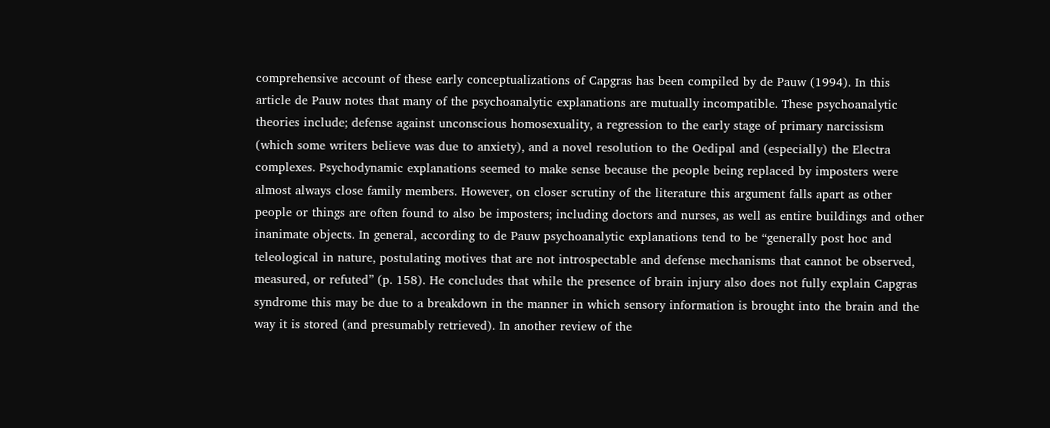comprehensive account of these early conceptualizations of Capgras has been compiled by de Pauw (1994). In this
article de Pauw notes that many of the psychoanalytic explanations are mutually incompatible. These psychoanalytic
theories include; defense against unconscious homosexuality, a regression to the early stage of primary narcissism
(which some writers believe was due to anxiety), and a novel resolution to the Oedipal and (especially) the Electra
complexes. Psychodynamic explanations seemed to make sense because the people being replaced by imposters were
almost always close family members. However, on closer scrutiny of the literature this argument falls apart as other
people or things are often found to also be imposters; including doctors and nurses, as well as entire buildings and other
inanimate objects. In general, according to de Pauw psychoanalytic explanations tend to be “generally post hoc and
teleological in nature, postulating motives that are not introspectable and defense mechanisms that cannot be observed,
measured, or refuted” (p. 158). He concludes that while the presence of brain injury also does not fully explain Capgras
syndrome this may be due to a breakdown in the manner in which sensory information is brought into the brain and the
way it is stored (and presumably retrieved). In another review of the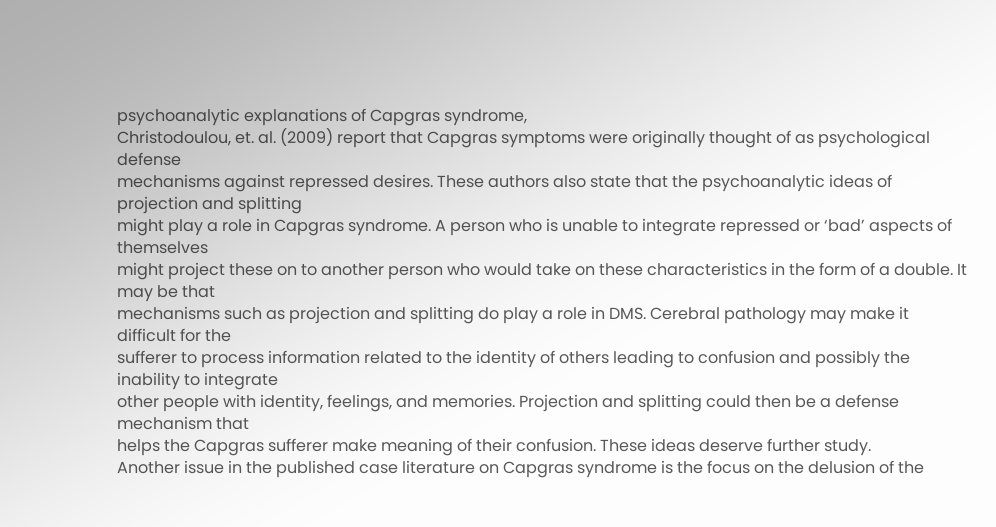psychoanalytic explanations of Capgras syndrome,
Christodoulou, et. al. (2009) report that Capgras symptoms were originally thought of as psychological defense
mechanisms against repressed desires. These authors also state that the psychoanalytic ideas of projection and splitting
might play a role in Capgras syndrome. A person who is unable to integrate repressed or ‘bad’ aspects of themselves
might project these on to another person who would take on these characteristics in the form of a double. It may be that
mechanisms such as projection and splitting do play a role in DMS. Cerebral pathology may make it difficult for the
sufferer to process information related to the identity of others leading to confusion and possibly the inability to integrate
other people with identity, feelings, and memories. Projection and splitting could then be a defense mechanism that
helps the Capgras sufferer make meaning of their confusion. These ideas deserve further study.
Another issue in the published case literature on Capgras syndrome is the focus on the delusion of the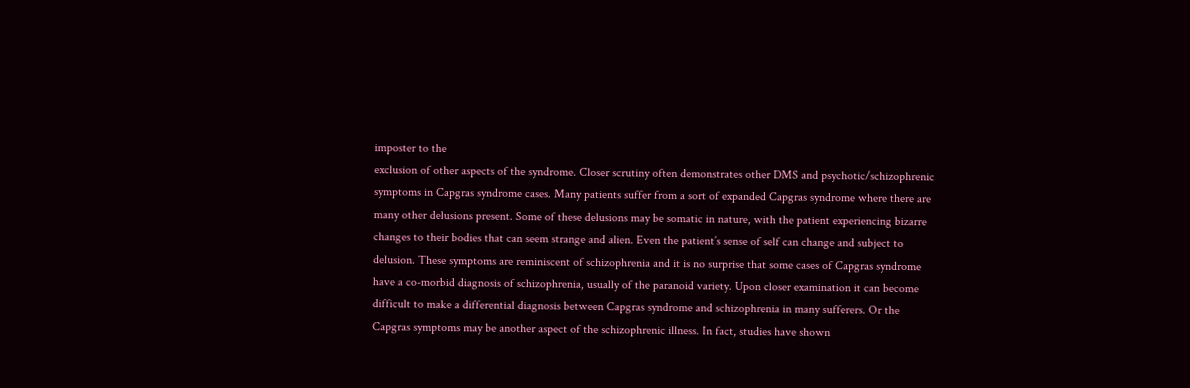imposter to the
exclusion of other aspects of the syndrome. Closer scrutiny often demonstrates other DMS and psychotic/schizophrenic
symptoms in Capgras syndrome cases. Many patients suffer from a sort of expanded Capgras syndrome where there are
many other delusions present. Some of these delusions may be somatic in nature, with the patient experiencing bizarre
changes to their bodies that can seem strange and alien. Even the patient’s sense of self can change and subject to
delusion. These symptoms are reminiscent of schizophrenia and it is no surprise that some cases of Capgras syndrome
have a co-morbid diagnosis of schizophrenia, usually of the paranoid variety. Upon closer examination it can become
difficult to make a differential diagnosis between Capgras syndrome and schizophrenia in many sufferers. Or the
Capgras symptoms may be another aspect of the schizophrenic illness. In fact, studies have shown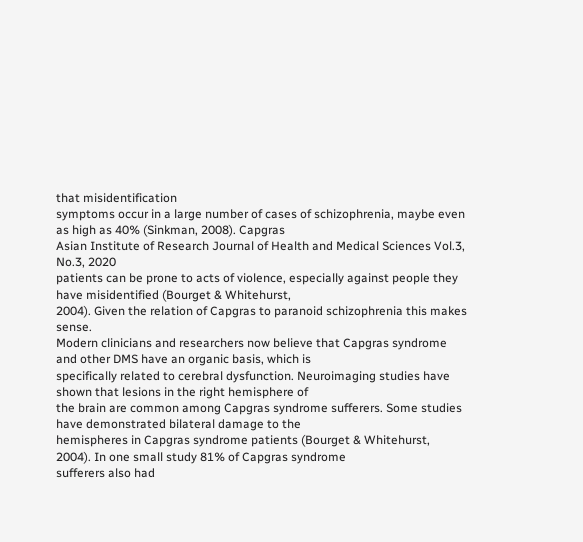that misidentification
symptoms occur in a large number of cases of schizophrenia, maybe even as high as 40% (Sinkman, 2008). Capgras
Asian Institute of Research Journal of Health and Medical Sciences Vol.3, No.3, 2020
patients can be prone to acts of violence, especially against people they have misidentified (Bourget & Whitehurst,
2004). Given the relation of Capgras to paranoid schizophrenia this makes sense.
Modern clinicians and researchers now believe that Capgras syndrome and other DMS have an organic basis, which is
specifically related to cerebral dysfunction. Neuroimaging studies have shown that lesions in the right hemisphere of
the brain are common among Capgras syndrome sufferers. Some studies have demonstrated bilateral damage to the
hemispheres in Capgras syndrome patients (Bourget & Whitehurst, 2004). In one small study 81% of Capgras syndrome
sufferers also had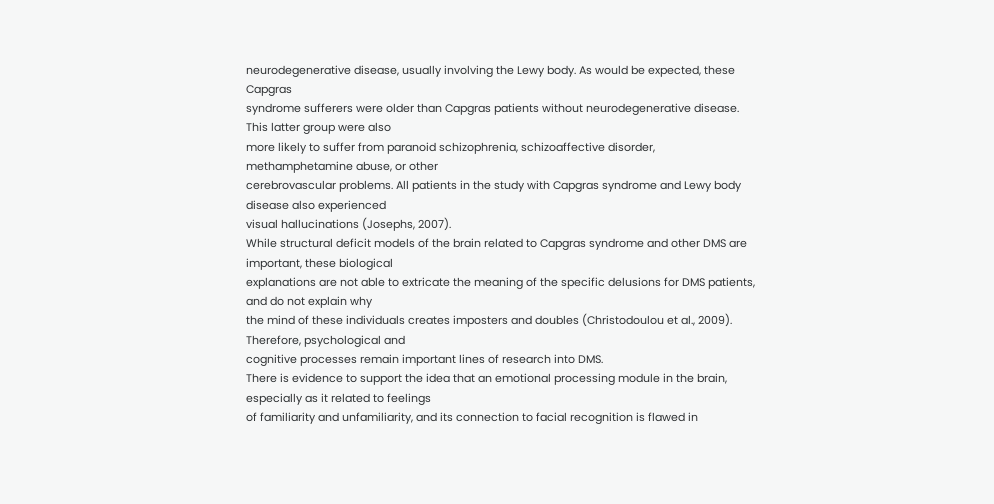neurodegenerative disease, usually involving the Lewy body. As would be expected, these Capgras
syndrome sufferers were older than Capgras patients without neurodegenerative disease. This latter group were also
more likely to suffer from paranoid schizophrenia, schizoaffective disorder, methamphetamine abuse, or other
cerebrovascular problems. All patients in the study with Capgras syndrome and Lewy body disease also experienced
visual hallucinations (Josephs, 2007).
While structural deficit models of the brain related to Capgras syndrome and other DMS are important, these biological
explanations are not able to extricate the meaning of the specific delusions for DMS patients, and do not explain why
the mind of these individuals creates imposters and doubles (Christodoulou et al., 2009). Therefore, psychological and
cognitive processes remain important lines of research into DMS.
There is evidence to support the idea that an emotional processing module in the brain, especially as it related to feelings
of familiarity and unfamiliarity, and its connection to facial recognition is flawed in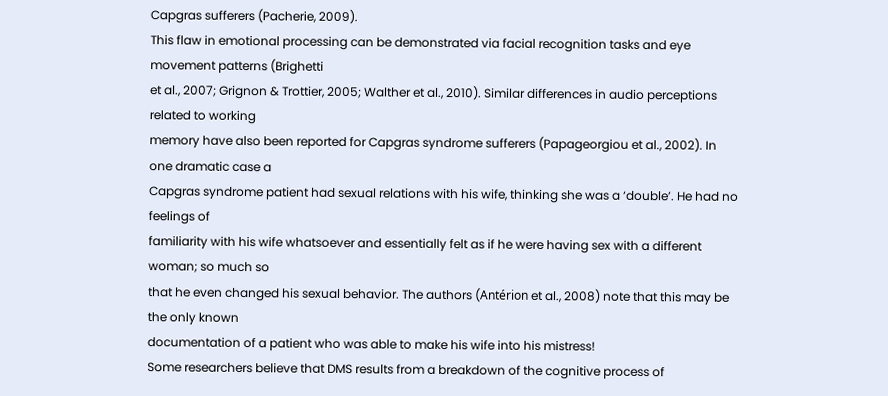Capgras sufferers (Pacherie, 2009).
This flaw in emotional processing can be demonstrated via facial recognition tasks and eye movement patterns (Brighetti
et al., 2007; Grignon & Trottier, 2005; Walther et al., 2010). Similar differences in audio perceptions related to working
memory have also been reported for Capgras syndrome sufferers (Papageorgiou et al., 2002). In one dramatic case a
Capgras syndrome patient had sexual relations with his wife, thinking she was a ‘double’. He had no feelings of
familiarity with his wife whatsoever and essentially felt as if he were having sex with a different woman; so much so
that he even changed his sexual behavior. The authors (Antérion et al., 2008) note that this may be the only known
documentation of a patient who was able to make his wife into his mistress!
Some researchers believe that DMS results from a breakdown of the cognitive process of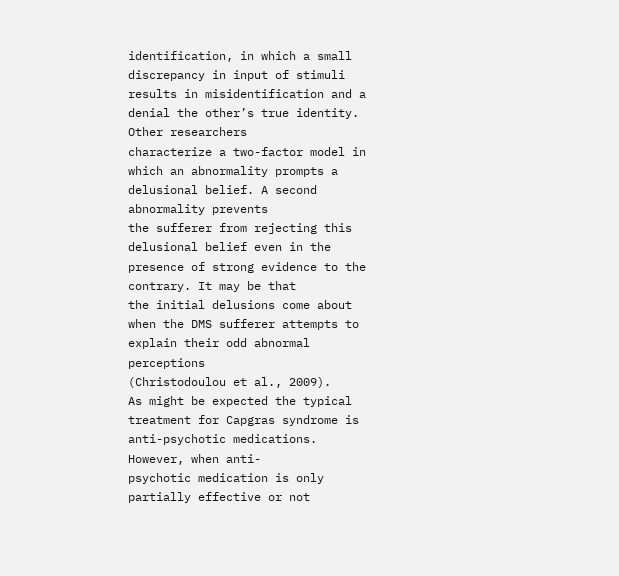identification, in which a small
discrepancy in input of stimuli results in misidentification and a denial the other’s true identity. Other researchers
characterize a two-factor model in which an abnormality prompts a delusional belief. A second abnormality prevents
the sufferer from rejecting this delusional belief even in the presence of strong evidence to the contrary. It may be that
the initial delusions come about when the DMS sufferer attempts to explain their odd abnormal perceptions
(Christodoulou et al., 2009).
As might be expected the typical treatment for Capgras syndrome is anti-psychotic medications. However, when anti-
psychotic medication is only partially effective or not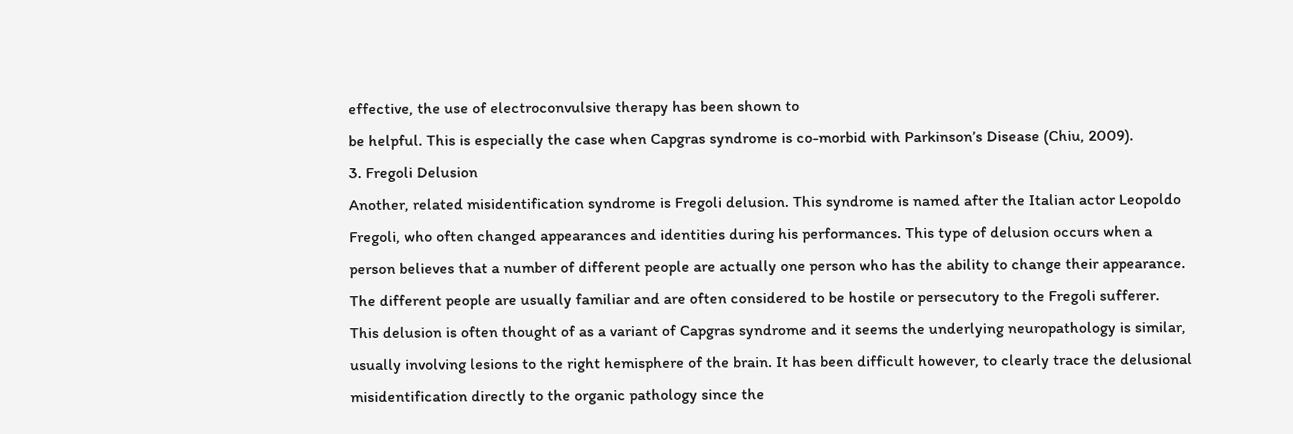effective, the use of electroconvulsive therapy has been shown to
be helpful. This is especially the case when Capgras syndrome is co-morbid with Parkinson’s Disease (Chiu, 2009).
3. Fregoli Delusion
Another, related misidentification syndrome is Fregoli delusion. This syndrome is named after the Italian actor Leopoldo
Fregoli, who often changed appearances and identities during his performances. This type of delusion occurs when a
person believes that a number of different people are actually one person who has the ability to change their appearance.
The different people are usually familiar and are often considered to be hostile or persecutory to the Fregoli sufferer.
This delusion is often thought of as a variant of Capgras syndrome and it seems the underlying neuropathology is similar,
usually involving lesions to the right hemisphere of the brain. It has been difficult however, to clearly trace the delusional
misidentification directly to the organic pathology since the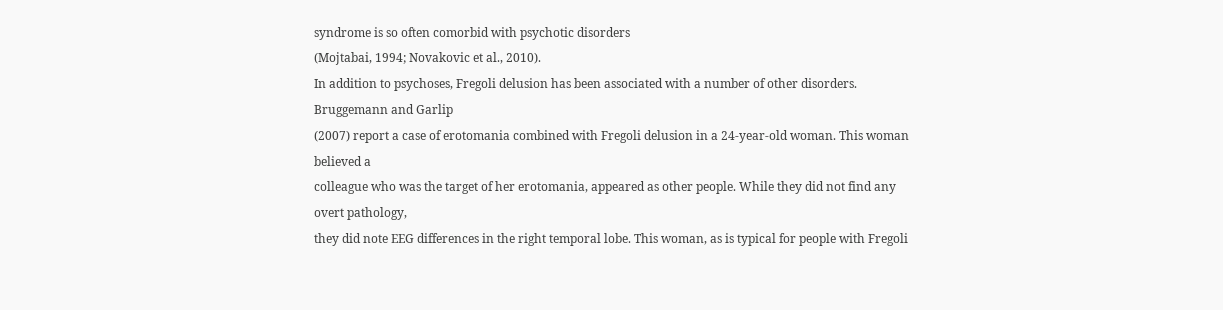syndrome is so often comorbid with psychotic disorders
(Mojtabai, 1994; Novakovic et al., 2010).
In addition to psychoses, Fregoli delusion has been associated with a number of other disorders. Bruggemann and Garlip
(2007) report a case of erotomania combined with Fregoli delusion in a 24-year-old woman. This woman believed a
colleague who was the target of her erotomania, appeared as other people. While they did not find any overt pathology,
they did note EEG differences in the right temporal lobe. This woman, as is typical for people with Fregoli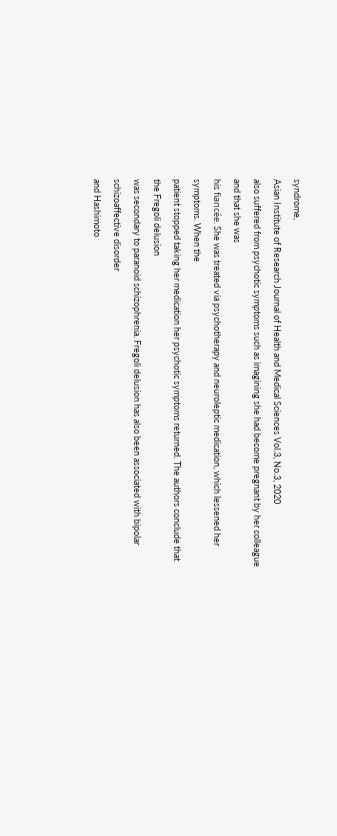syndrome,
Asian Institute of Research Journal of Health and Medical Sciences Vol.3, No.3, 2020
also suffered from psychotic symptoms such as imagining she had become pregnant by her colleague and that she was
his fiancée. She was treated via psychotherapy and neuroleptic medication, which lessened her symptoms. When the
patient stopped taking her medication her psychotic symptoms returned. The authors conclude that the Fregoli delusion
was secondary to paranoid schizophrenia. Fregoli delusion has also been associated with bipolar schizoaffective disorder
and Hashimoto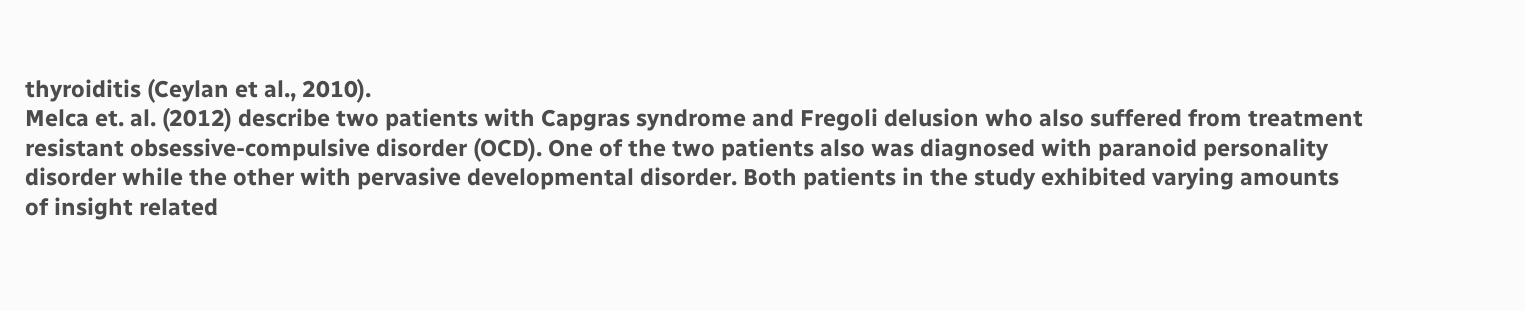thyroiditis (Ceylan et al., 2010).
Melca et. al. (2012) describe two patients with Capgras syndrome and Fregoli delusion who also suffered from treatment
resistant obsessive-compulsive disorder (OCD). One of the two patients also was diagnosed with paranoid personality
disorder while the other with pervasive developmental disorder. Both patients in the study exhibited varying amounts
of insight related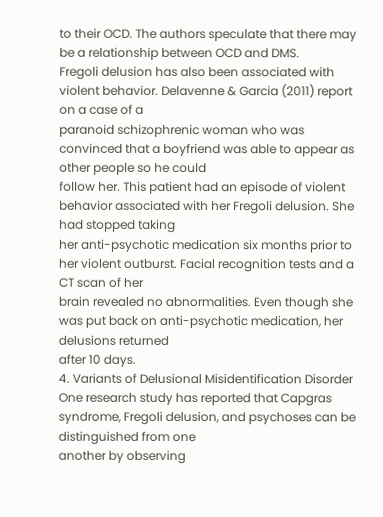to their OCD. The authors speculate that there may be a relationship between OCD and DMS.
Fregoli delusion has also been associated with violent behavior. Delavenne & Garcia (2011) report on a case of a
paranoid schizophrenic woman who was convinced that a boyfriend was able to appear as other people so he could
follow her. This patient had an episode of violent behavior associated with her Fregoli delusion. She had stopped taking
her anti-psychotic medication six months prior to her violent outburst. Facial recognition tests and a CT scan of her
brain revealed no abnormalities. Even though she was put back on anti-psychotic medication, her delusions returned
after 10 days.
4. Variants of Delusional Misidentification Disorder
One research study has reported that Capgras syndrome, Fregoli delusion, and psychoses can be distinguished from one
another by observing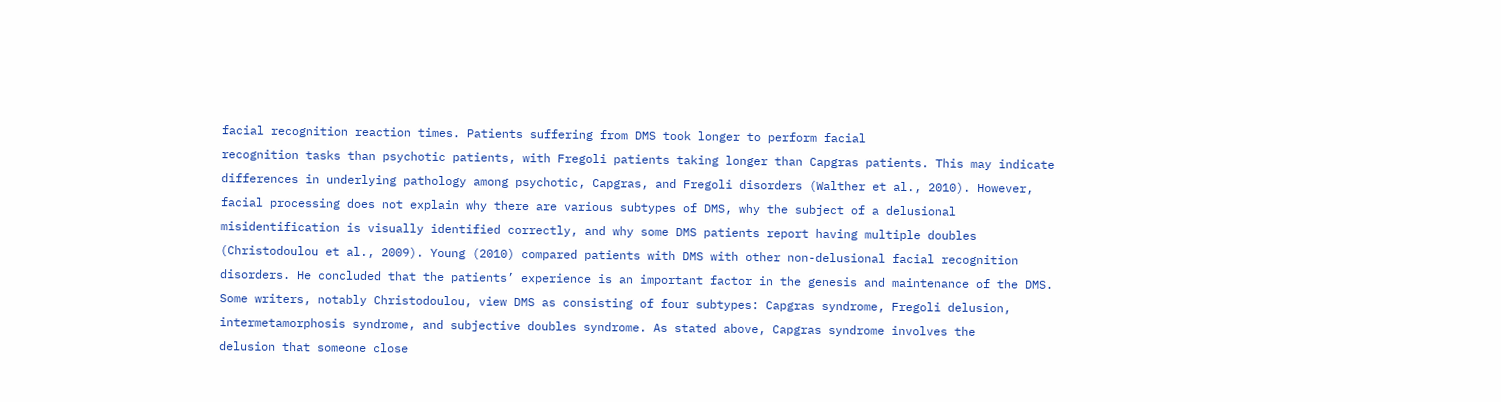facial recognition reaction times. Patients suffering from DMS took longer to perform facial
recognition tasks than psychotic patients, with Fregoli patients taking longer than Capgras patients. This may indicate
differences in underlying pathology among psychotic, Capgras, and Fregoli disorders (Walther et al., 2010). However,
facial processing does not explain why there are various subtypes of DMS, why the subject of a delusional
misidentification is visually identified correctly, and why some DMS patients report having multiple doubles
(Christodoulou et al., 2009). Young (2010) compared patients with DMS with other non-delusional facial recognition
disorders. He concluded that the patients’ experience is an important factor in the genesis and maintenance of the DMS.
Some writers, notably Christodoulou, view DMS as consisting of four subtypes: Capgras syndrome, Fregoli delusion,
intermetamorphosis syndrome, and subjective doubles syndrome. As stated above, Capgras syndrome involves the
delusion that someone close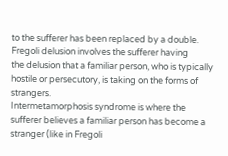to the sufferer has been replaced by a double. Fregoli delusion involves the sufferer having
the delusion that a familiar person, who is typically hostile or persecutory, is taking on the forms of strangers.
Intermetamorphosis syndrome is where the sufferer believes a familiar person has become a stranger (like in Fregoli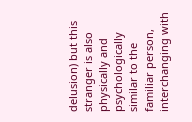delusion) but this stranger is also physically and psychologically similar to the familiar person, interchanging with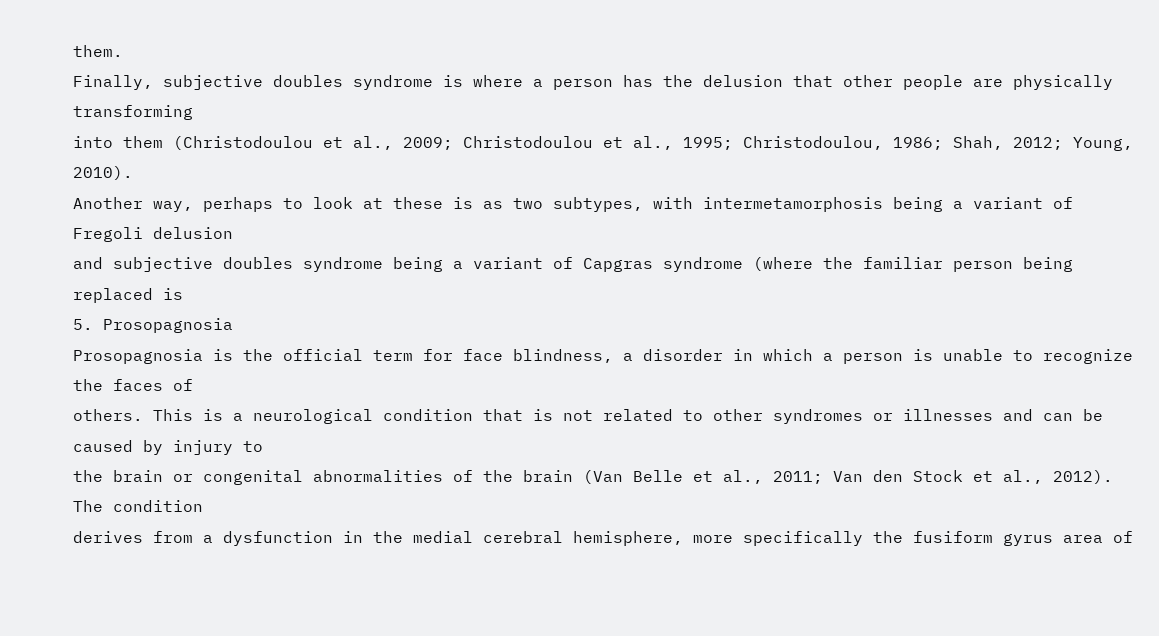them.
Finally, subjective doubles syndrome is where a person has the delusion that other people are physically transforming
into them (Christodoulou et al., 2009; Christodoulou et al., 1995; Christodoulou, 1986; Shah, 2012; Young, 2010).
Another way, perhaps to look at these is as two subtypes, with intermetamorphosis being a variant of Fregoli delusion
and subjective doubles syndrome being a variant of Capgras syndrome (where the familiar person being replaced is
5. Prosopagnosia
Prosopagnosia is the official term for face blindness, a disorder in which a person is unable to recognize the faces of
others. This is a neurological condition that is not related to other syndromes or illnesses and can be caused by injury to
the brain or congenital abnormalities of the brain (Van Belle et al., 2011; Van den Stock et al., 2012). The condition
derives from a dysfunction in the medial cerebral hemisphere, more specifically the fusiform gyrus area of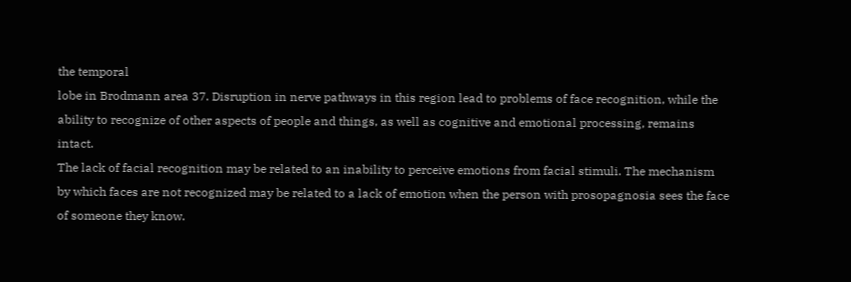the temporal
lobe in Brodmann area 37. Disruption in nerve pathways in this region lead to problems of face recognition, while the
ability to recognize of other aspects of people and things, as well as cognitive and emotional processing, remains intact.
The lack of facial recognition may be related to an inability to perceive emotions from facial stimuli. The mechanism
by which faces are not recognized may be related to a lack of emotion when the person with prosopagnosia sees the face
of someone they know.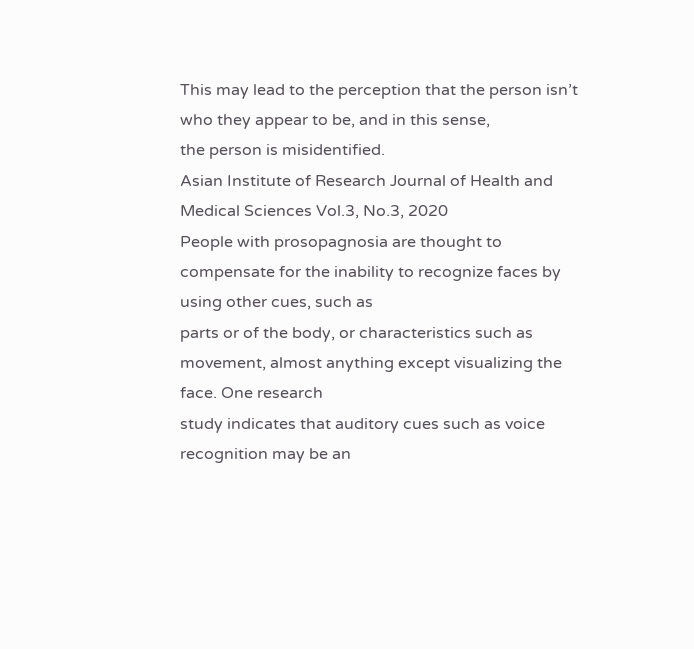This may lead to the perception that the person isn’t who they appear to be, and in this sense,
the person is misidentified.
Asian Institute of Research Journal of Health and Medical Sciences Vol.3, No.3, 2020
People with prosopagnosia are thought to compensate for the inability to recognize faces by using other cues, such as
parts or of the body, or characteristics such as movement, almost anything except visualizing the face. One research
study indicates that auditory cues such as voice recognition may be an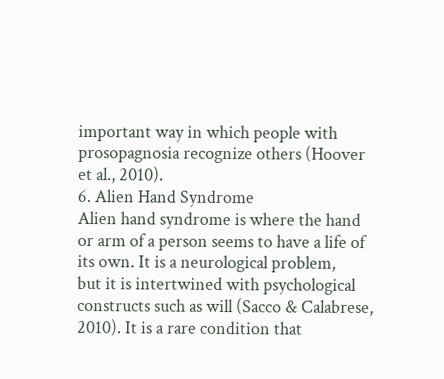important way in which people with
prosopagnosia recognize others (Hoover et al., 2010).
6. Alien Hand Syndrome
Alien hand syndrome is where the hand or arm of a person seems to have a life of its own. It is a neurological problem,
but it is intertwined with psychological constructs such as will (Sacco & Calabrese, 2010). It is a rare condition that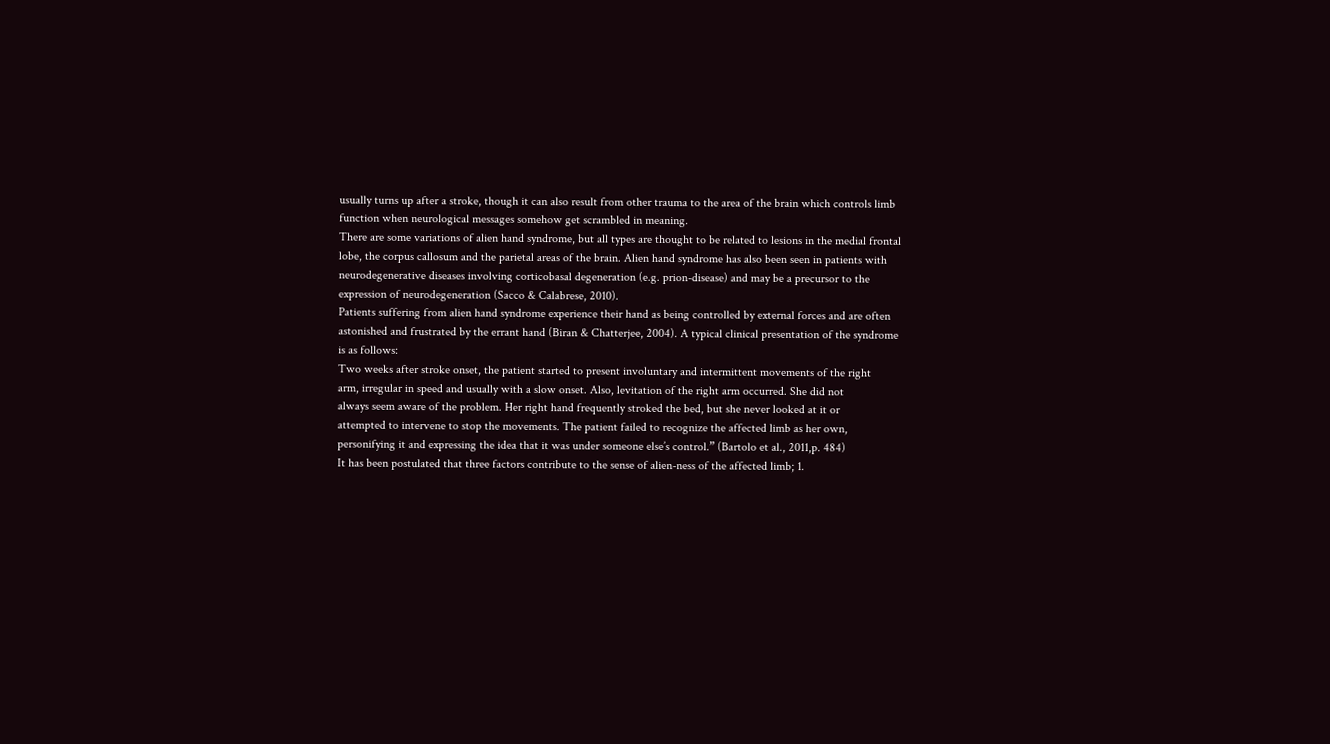usually turns up after a stroke, though it can also result from other trauma to the area of the brain which controls limb
function when neurological messages somehow get scrambled in meaning.
There are some variations of alien hand syndrome, but all types are thought to be related to lesions in the medial frontal
lobe, the corpus callosum and the parietal areas of the brain. Alien hand syndrome has also been seen in patients with
neurodegenerative diseases involving corticobasal degeneration (e.g. prion-disease) and may be a precursor to the
expression of neurodegeneration (Sacco & Calabrese, 2010).
Patients suffering from alien hand syndrome experience their hand as being controlled by external forces and are often
astonished and frustrated by the errant hand (Biran & Chatterjee, 2004). A typical clinical presentation of the syndrome
is as follows:
Two weeks after stroke onset, the patient started to present involuntary and intermittent movements of the right
arm, irregular in speed and usually with a slow onset. Also, levitation of the right arm occurred. She did not
always seem aware of the problem. Her right hand frequently stroked the bed, but she never looked at it or
attempted to intervene to stop the movements. The patient failed to recognize the affected limb as her own,
personifying it and expressing the idea that it was under someone else’s control.” (Bartolo et al., 2011,p. 484)
It has been postulated that three factors contribute to the sense of alien-ness of the affected limb; 1.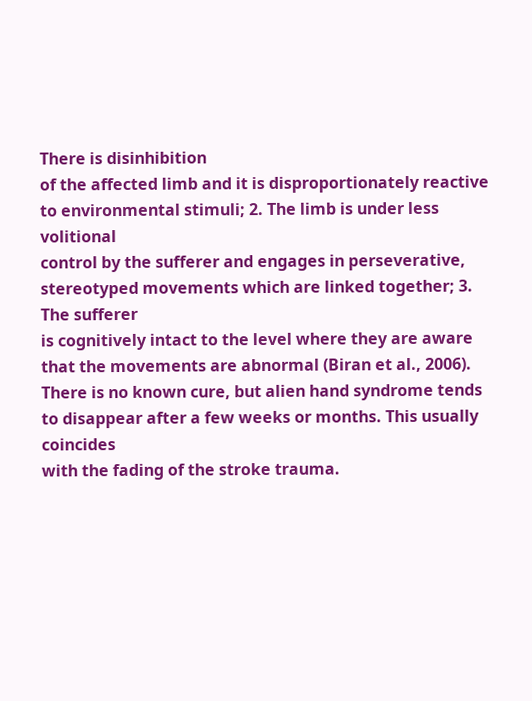There is disinhibition
of the affected limb and it is disproportionately reactive to environmental stimuli; 2. The limb is under less volitional
control by the sufferer and engages in perseverative, stereotyped movements which are linked together; 3. The sufferer
is cognitively intact to the level where they are aware that the movements are abnormal (Biran et al., 2006).
There is no known cure, but alien hand syndrome tends to disappear after a few weeks or months. This usually coincides
with the fading of the stroke trauma.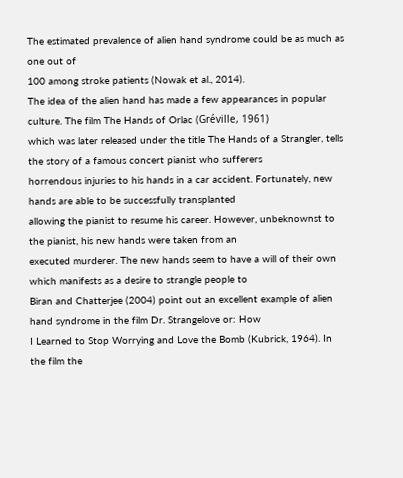The estimated prevalence of alien hand syndrome could be as much as one out of
100 among stroke patients (Nowak et al., 2014).
The idea of the alien hand has made a few appearances in popular culture. The film The Hands of Orlac (Gréville, 1961)
which was later released under the title The Hands of a Strangler, tells the story of a famous concert pianist who sufferers
horrendous injuries to his hands in a car accident. Fortunately, new hands are able to be successfully transplanted
allowing the pianist to resume his career. However, unbeknownst to the pianist, his new hands were taken from an
executed murderer. The new hands seem to have a will of their own which manifests as a desire to strangle people to
Biran and Chatterjee (2004) point out an excellent example of alien hand syndrome in the film Dr. Strangelove or: How
I Learned to Stop Worrying and Love the Bomb (Kubrick, 1964). In the film the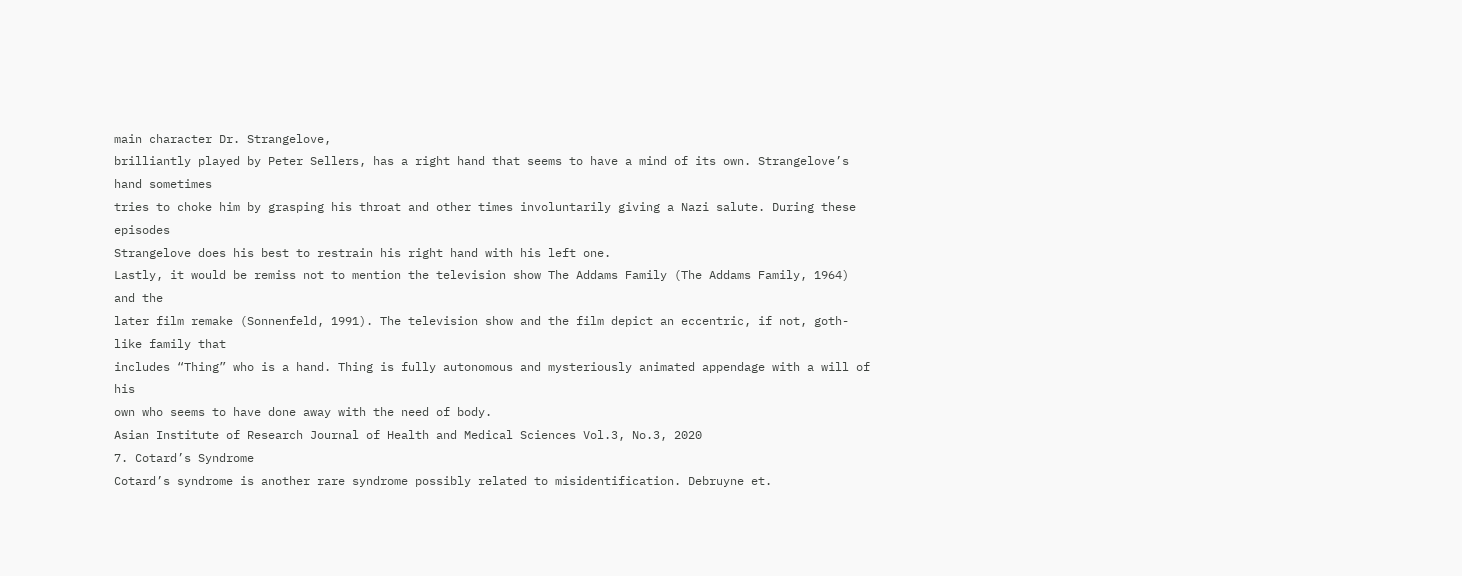main character Dr. Strangelove,
brilliantly played by Peter Sellers, has a right hand that seems to have a mind of its own. Strangelove’s hand sometimes
tries to choke him by grasping his throat and other times involuntarily giving a Nazi salute. During these episodes
Strangelove does his best to restrain his right hand with his left one.
Lastly, it would be remiss not to mention the television show The Addams Family (The Addams Family, 1964) and the
later film remake (Sonnenfeld, 1991). The television show and the film depict an eccentric, if not, goth-like family that
includes “Thing” who is a hand. Thing is fully autonomous and mysteriously animated appendage with a will of his
own who seems to have done away with the need of body.
Asian Institute of Research Journal of Health and Medical Sciences Vol.3, No.3, 2020
7. Cotard’s Syndrome
Cotard’s syndrome is another rare syndrome possibly related to misidentification. Debruyne et.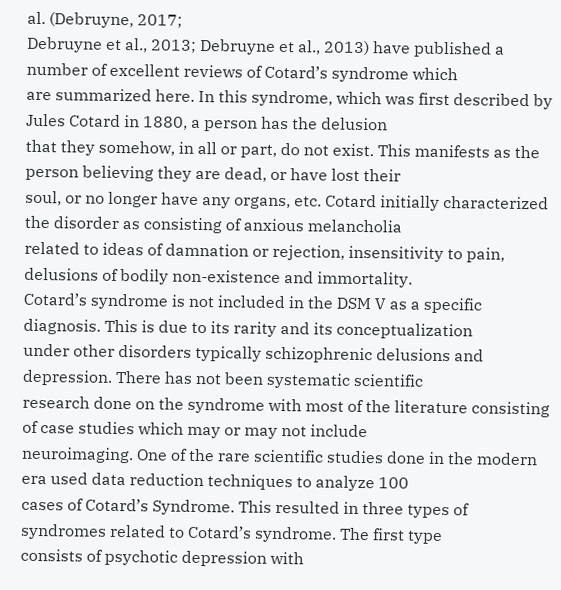al. (Debruyne, 2017;
Debruyne et al., 2013; Debruyne et al., 2013) have published a number of excellent reviews of Cotard’s syndrome which
are summarized here. In this syndrome, which was first described by Jules Cotard in 1880, a person has the delusion
that they somehow, in all or part, do not exist. This manifests as the person believing they are dead, or have lost their
soul, or no longer have any organs, etc. Cotard initially characterized the disorder as consisting of anxious melancholia
related to ideas of damnation or rejection, insensitivity to pain, delusions of bodily non-existence and immortality.
Cotard’s syndrome is not included in the DSM V as a specific diagnosis. This is due to its rarity and its conceptualization
under other disorders typically schizophrenic delusions and depression. There has not been systematic scientific
research done on the syndrome with most of the literature consisting of case studies which may or may not include
neuroimaging. One of the rare scientific studies done in the modern era used data reduction techniques to analyze 100
cases of Cotard’s Syndrome. This resulted in three types of syndromes related to Cotard’s syndrome. The first type
consists of psychotic depression with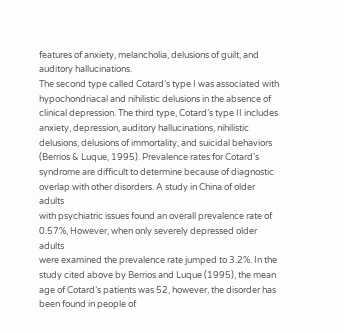features of anxiety, melancholia, delusions of guilt, and auditory hallucinations.
The second type called Cotard’s type I was associated with hypochondriacal and nihilistic delusions in the absence of
clinical depression. The third type, Cotard’s type II includes anxiety, depression, auditory hallucinations, nihilistic
delusions, delusions of immortality, and suicidal behaviors (Berrios & Luque, 1995). Prevalence rates for Cotard’s
syndrome are difficult to determine because of diagnostic overlap with other disorders. A study in China of older adults
with psychiatric issues found an overall prevalence rate of 0.57%, However, when only severely depressed older adults
were examined the prevalence rate jumped to 3.2%. In the study cited above by Berrios and Luque (1995), the mean
age of Cotard’s patients was 52, however, the disorder has been found in people of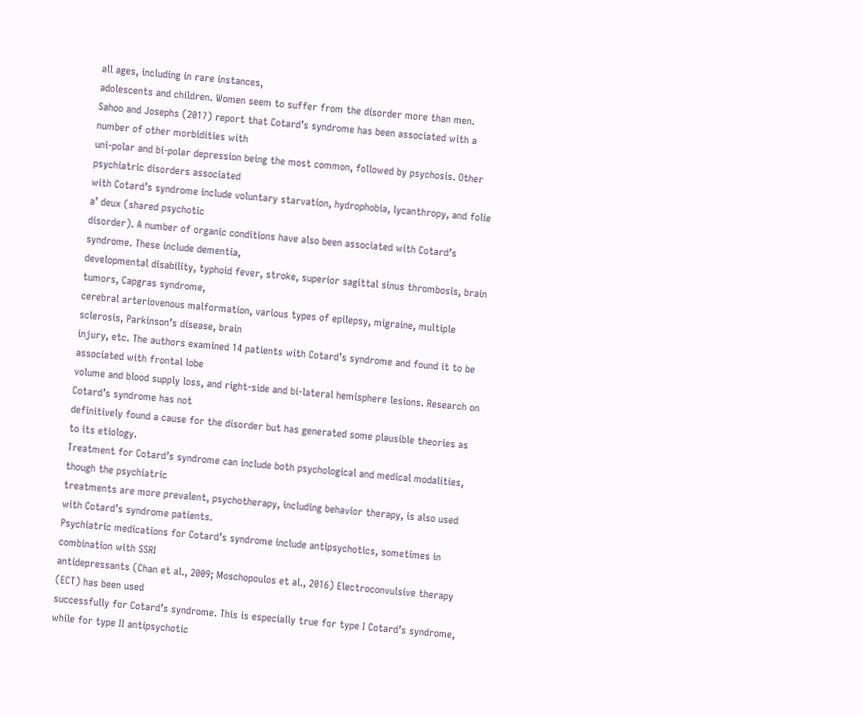all ages, including in rare instances,
adolescents and children. Women seem to suffer from the disorder more than men.
Sahoo and Josephs (2017) report that Cotard’s syndrome has been associated with a number of other morbidities with
uni-polar and bi-polar depression being the most common, followed by psychosis. Other psychiatric disorders associated
with Cotard’s syndrome include voluntary starvation, hydrophobia, lycanthropy, and folie a’ deux (shared psychotic
disorder). A number of organic conditions have also been associated with Cotard’s syndrome. These include dementia,
developmental disability, typhoid fever, stroke, superior sagittal sinus thrombosis, brain tumors, Capgras syndrome,
cerebral arteriovenous malformation, various types of epilepsy, migraine, multiple sclerosis, Parkinson’s disease, brain
injury, etc. The authors examined 14 patients with Cotard’s syndrome and found it to be associated with frontal lobe
volume and blood supply loss, and right-side and bi-lateral hemisphere lesions. Research on Cotard’s syndrome has not
definitively found a cause for the disorder but has generated some plausible theories as to its etiology.
Treatment for Cotard’s syndrome can include both psychological and medical modalities, though the psychiatric
treatments are more prevalent, psychotherapy, including behavior therapy, is also used with Cotard’s syndrome patients.
Psychiatric medications for Cotard’s syndrome include antipsychotics, sometimes in combination with SSRI
antidepressants (Chan et al., 2009; Moschopoulos et al., 2016) Electroconvulsive therapy (ECT) has been used
successfully for Cotard’s syndrome. This is especially true for type I Cotard’s syndrome, while for type II antipsychotic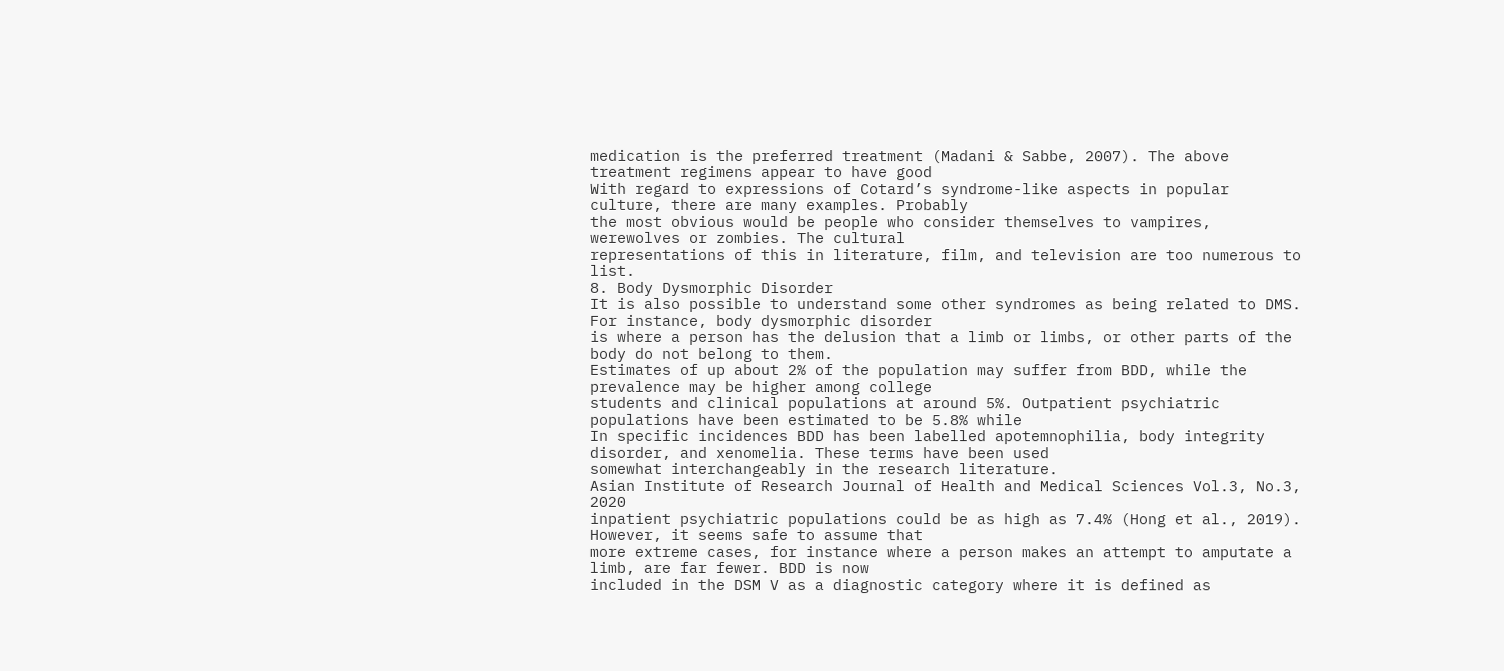medication is the preferred treatment (Madani & Sabbe, 2007). The above treatment regimens appear to have good
With regard to expressions of Cotard’s syndrome-like aspects in popular culture, there are many examples. Probably
the most obvious would be people who consider themselves to vampires, werewolves or zombies. The cultural
representations of this in literature, film, and television are too numerous to list.
8. Body Dysmorphic Disorder
It is also possible to understand some other syndromes as being related to DMS. For instance, body dysmorphic disorder
is where a person has the delusion that a limb or limbs, or other parts of the body do not belong to them.
Estimates of up about 2% of the population may suffer from BDD, while the prevalence may be higher among college
students and clinical populations at around 5%. Outpatient psychiatric populations have been estimated to be 5.8% while
In specific incidences BDD has been labelled apotemnophilia, body integrity disorder, and xenomelia. These terms have been used
somewhat interchangeably in the research literature.
Asian Institute of Research Journal of Health and Medical Sciences Vol.3, No.3, 2020
inpatient psychiatric populations could be as high as 7.4% (Hong et al., 2019). However, it seems safe to assume that
more extreme cases, for instance where a person makes an attempt to amputate a limb, are far fewer. BDD is now
included in the DSM V as a diagnostic category where it is defined as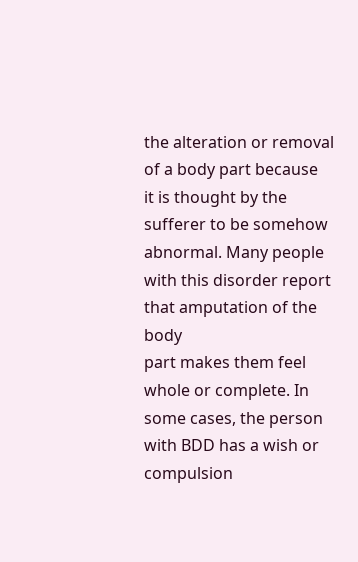the alteration or removal of a body part because
it is thought by the sufferer to be somehow abnormal. Many people with this disorder report that amputation of the body
part makes them feel whole or complete. In some cases, the person with BDD has a wish or compulsion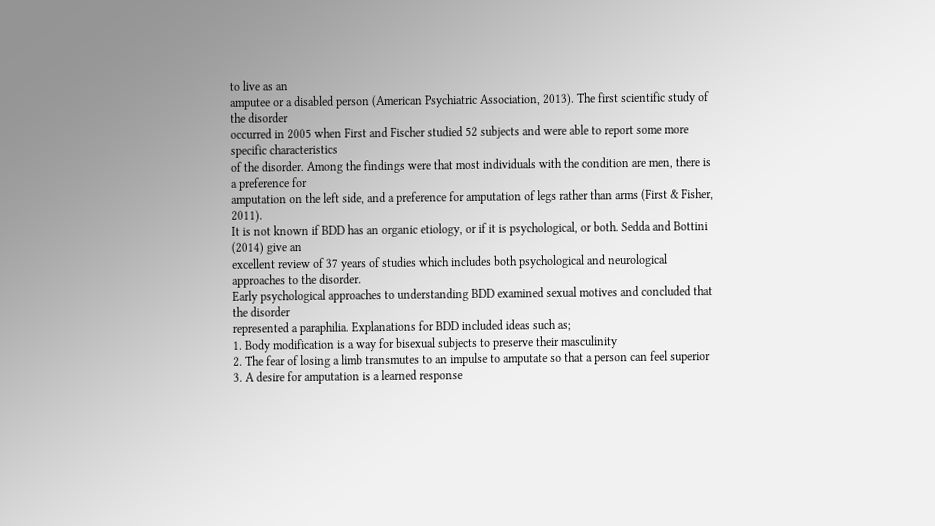to live as an
amputee or a disabled person (American Psychiatric Association, 2013). The first scientific study of the disorder
occurred in 2005 when First and Fischer studied 52 subjects and were able to report some more specific characteristics
of the disorder. Among the findings were that most individuals with the condition are men, there is a preference for
amputation on the left side, and a preference for amputation of legs rather than arms (First & Fisher, 2011).
It is not known if BDD has an organic etiology, or if it is psychological, or both. Sedda and Bottini (2014) give an
excellent review of 37 years of studies which includes both psychological and neurological approaches to the disorder.
Early psychological approaches to understanding BDD examined sexual motives and concluded that the disorder
represented a paraphilia. Explanations for BDD included ideas such as;
1. Body modification is a way for bisexual subjects to preserve their masculinity
2. The fear of losing a limb transmutes to an impulse to amputate so that a person can feel superior
3. A desire for amputation is a learned response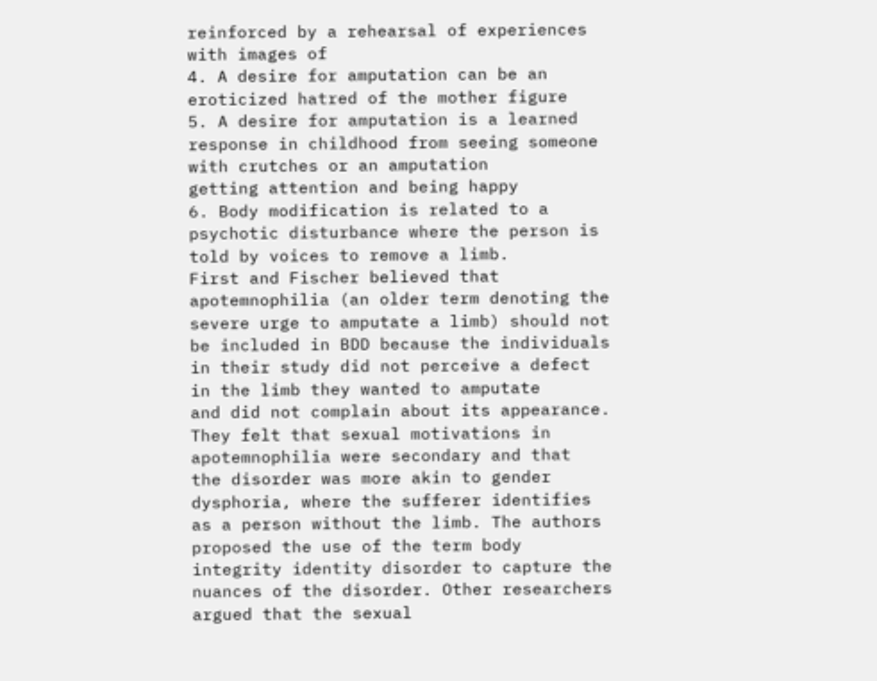reinforced by a rehearsal of experiences with images of
4. A desire for amputation can be an eroticized hatred of the mother figure
5. A desire for amputation is a learned response in childhood from seeing someone with crutches or an amputation
getting attention and being happy
6. Body modification is related to a psychotic disturbance where the person is told by voices to remove a limb.
First and Fischer believed that apotemnophilia (an older term denoting the severe urge to amputate a limb) should not
be included in BDD because the individuals in their study did not perceive a defect in the limb they wanted to amputate
and did not complain about its appearance. They felt that sexual motivations in apotemnophilia were secondary and that
the disorder was more akin to gender dysphoria, where the sufferer identifies as a person without the limb. The authors
proposed the use of the term body integrity identity disorder to capture the nuances of the disorder. Other researchers
argued that the sexual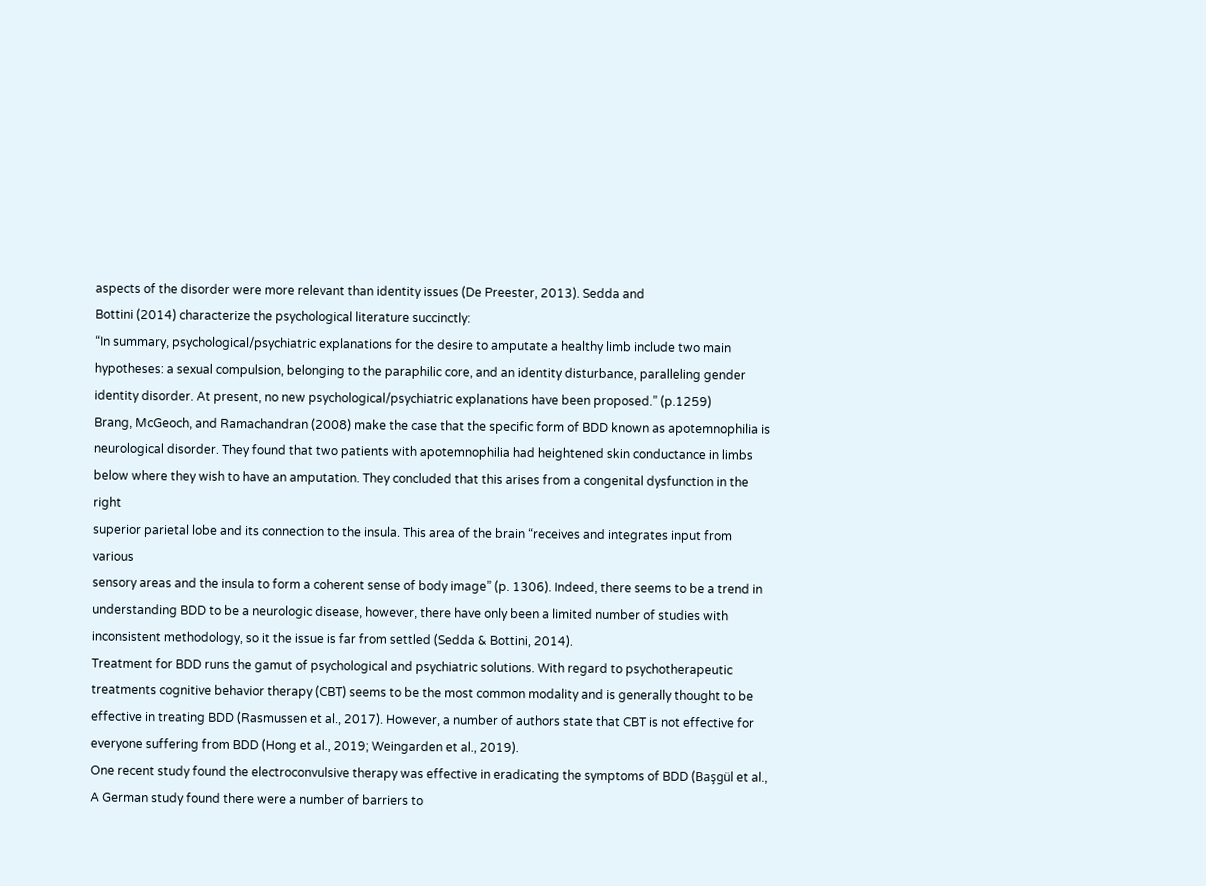aspects of the disorder were more relevant than identity issues (De Preester, 2013). Sedda and
Bottini (2014) characterize the psychological literature succinctly:
“In summary, psychological/psychiatric explanations for the desire to amputate a healthy limb include two main
hypotheses: a sexual compulsion, belonging to the paraphilic core, and an identity disturbance, paralleling gender
identity disorder. At present, no new psychological/psychiatric explanations have been proposed.” (p.1259)
Brang, McGeoch, and Ramachandran (2008) make the case that the specific form of BDD known as apotemnophilia is
neurological disorder. They found that two patients with apotemnophilia had heightened skin conductance in limbs
below where they wish to have an amputation. They concluded that this arises from a congenital dysfunction in the right
superior parietal lobe and its connection to the insula. This area of the brain “receives and integrates input from various
sensory areas and the insula to form a coherent sense of body image” (p. 1306). Indeed, there seems to be a trend in
understanding BDD to be a neurologic disease, however, there have only been a limited number of studies with
inconsistent methodology, so it the issue is far from settled (Sedda & Bottini, 2014).
Treatment for BDD runs the gamut of psychological and psychiatric solutions. With regard to psychotherapeutic
treatments cognitive behavior therapy (CBT) seems to be the most common modality and is generally thought to be
effective in treating BDD (Rasmussen et al., 2017). However, a number of authors state that CBT is not effective for
everyone suffering from BDD (Hong et al., 2019; Weingarden et al., 2019).
One recent study found the electroconvulsive therapy was effective in eradicating the symptoms of BDD (Başgül et al.,
A German study found there were a number of barriers to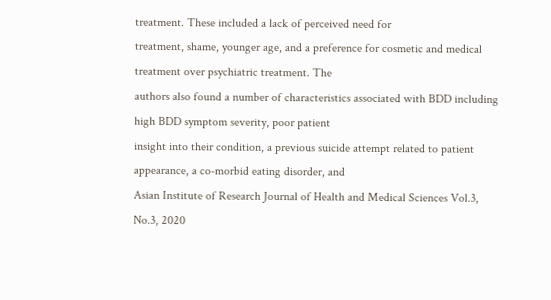treatment. These included a lack of perceived need for
treatment, shame, younger age, and a preference for cosmetic and medical treatment over psychiatric treatment. The
authors also found a number of characteristics associated with BDD including high BDD symptom severity, poor patient
insight into their condition, a previous suicide attempt related to patient appearance, a co-morbid eating disorder, and
Asian Institute of Research Journal of Health and Medical Sciences Vol.3, No.3, 2020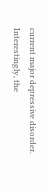current major depressive disorder. Interestingly, the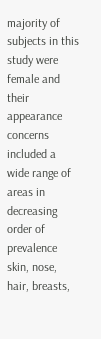majority of subjects in this study were female and their appearance
concerns included a wide range of areas in decreasing order of prevalence skin, nose, hair, breasts,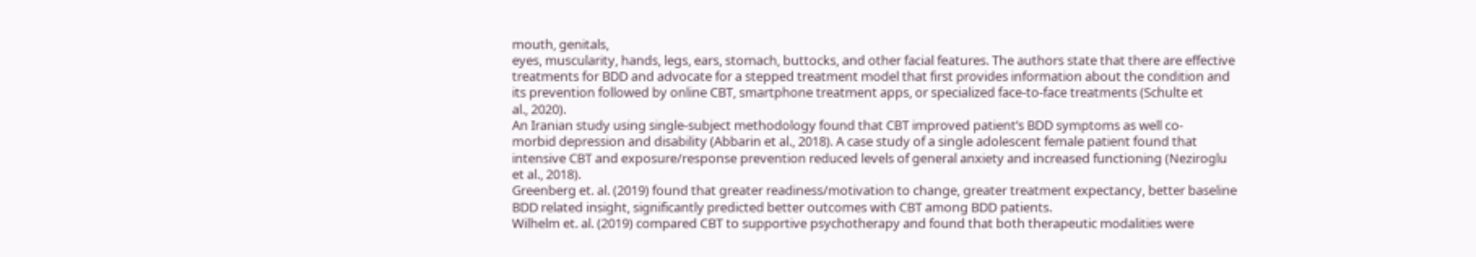mouth, genitals,
eyes, muscularity, hands, legs, ears, stomach, buttocks, and other facial features. The authors state that there are effective
treatments for BDD and advocate for a stepped treatment model that first provides information about the condition and
its prevention followed by online CBT, smartphone treatment apps, or specialized face-to-face treatments (Schulte et
al., 2020).
An Iranian study using single-subject methodology found that CBT improved patient’s BDD symptoms as well co-
morbid depression and disability (Abbarin et al., 2018). A case study of a single adolescent female patient found that
intensive CBT and exposure/response prevention reduced levels of general anxiety and increased functioning (Neziroglu
et al., 2018).
Greenberg et. al. (2019) found that greater readiness/motivation to change, greater treatment expectancy, better baseline
BDD related insight, significantly predicted better outcomes with CBT among BDD patients.
Wilhelm et. al. (2019) compared CBT to supportive psychotherapy and found that both therapeutic modalities were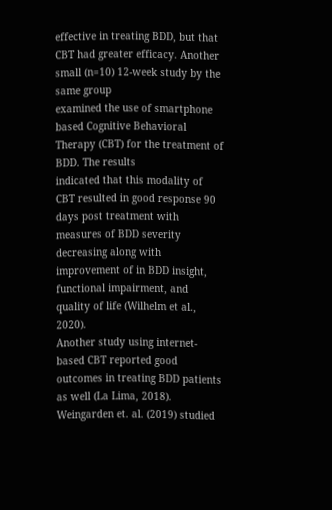effective in treating BDD, but that CBT had greater efficacy. Another small (n=10) 12-week study by the same group
examined the use of smartphone based Cognitive Behavioral Therapy (CBT) for the treatment of BDD. The results
indicated that this modality of CBT resulted in good response 90 days post treatment with measures of BDD severity
decreasing along with improvement of in BDD insight, functional impairment, and quality of life (Wilhelm et al., 2020).
Another study using internet-based CBT reported good outcomes in treating BDD patients as well (La Lima, 2018).
Weingarden et. al. (2019) studied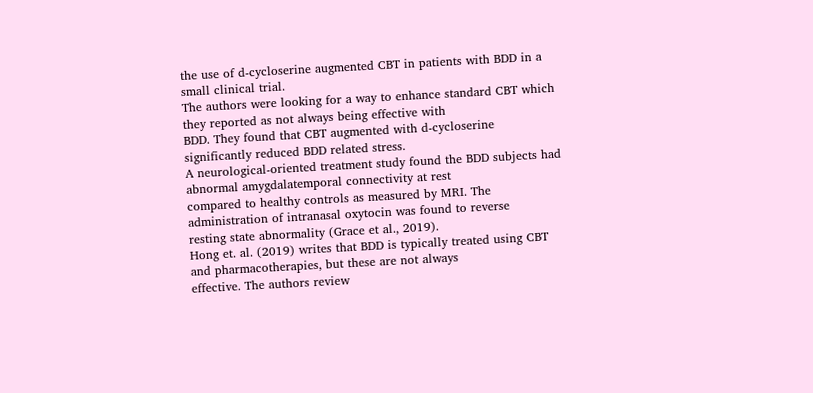the use of d-cycloserine augmented CBT in patients with BDD in a small clinical trial.
The authors were looking for a way to enhance standard CBT which they reported as not always being effective with
BDD. They found that CBT augmented with d-cycloserine significantly reduced BDD related stress.
A neurological-oriented treatment study found the BDD subjects had abnormal amygdalatemporal connectivity at rest
compared to healthy controls as measured by MRI. The administration of intranasal oxytocin was found to reverse
resting state abnormality (Grace et al., 2019).
Hong et. al. (2019) writes that BDD is typically treated using CBT and pharmacotherapies, but these are not always
effective. The authors review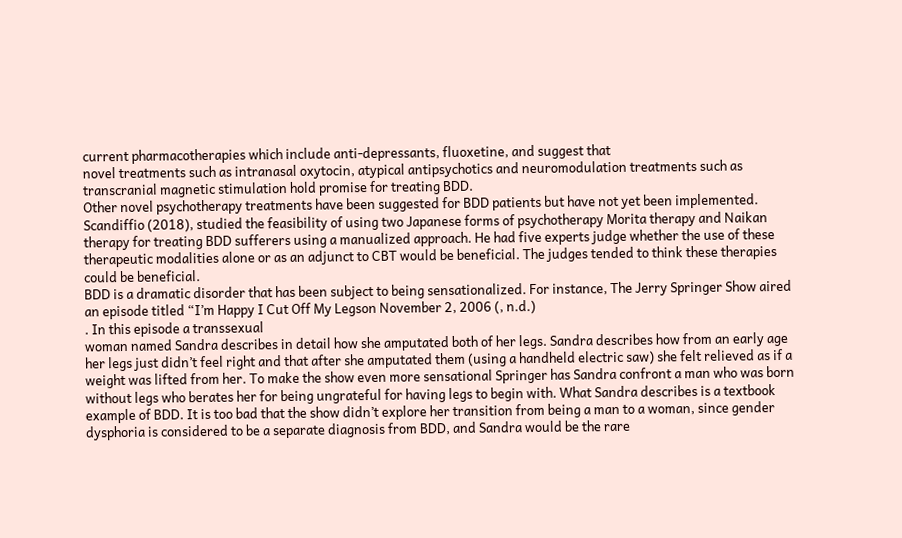current pharmacotherapies which include anti-depressants, fluoxetine, and suggest that
novel treatments such as intranasal oxytocin, atypical antipsychotics and neuromodulation treatments such as
transcranial magnetic stimulation hold promise for treating BDD.
Other novel psychotherapy treatments have been suggested for BDD patients but have not yet been implemented.
Scandiffio (2018), studied the feasibility of using two Japanese forms of psychotherapy Morita therapy and Naikan
therapy for treating BDD sufferers using a manualized approach. He had five experts judge whether the use of these
therapeutic modalities alone or as an adjunct to CBT would be beneficial. The judges tended to think these therapies
could be beneficial.
BDD is a dramatic disorder that has been subject to being sensationalized. For instance, The Jerry Springer Show aired
an episode titled “I’m Happy I Cut Off My Legson November 2, 2006 (, n.d.)
. In this episode a transsexual
woman named Sandra describes in detail how she amputated both of her legs. Sandra describes how from an early age
her legs just didn’t feel right and that after she amputated them (using a handheld electric saw) she felt relieved as if a
weight was lifted from her. To make the show even more sensational Springer has Sandra confront a man who was born
without legs who berates her for being ungrateful for having legs to begin with. What Sandra describes is a textbook
example of BDD. It is too bad that the show didn’t explore her transition from being a man to a woman, since gender
dysphoria is considered to be a separate diagnosis from BDD, and Sandra would be the rare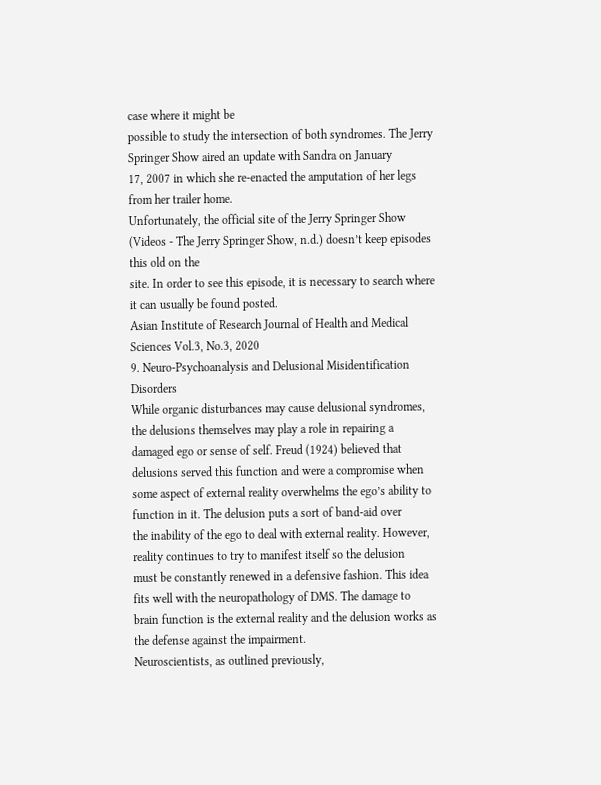case where it might be
possible to study the intersection of both syndromes. The Jerry Springer Show aired an update with Sandra on January
17, 2007 in which she re-enacted the amputation of her legs from her trailer home.
Unfortunately, the official site of the Jerry Springer Show (Videos - The Jerry Springer Show, n.d.) doesn’t keep episodes this old on the
site. In order to see this episode, it is necessary to search where it can usually be found posted.
Asian Institute of Research Journal of Health and Medical Sciences Vol.3, No.3, 2020
9. Neuro-Psychoanalysis and Delusional Misidentification Disorders
While organic disturbances may cause delusional syndromes, the delusions themselves may play a role in repairing a
damaged ego or sense of self. Freud (1924) believed that delusions served this function and were a compromise when
some aspect of external reality overwhelms the ego’s ability to function in it. The delusion puts a sort of band-aid over
the inability of the ego to deal with external reality. However, reality continues to try to manifest itself so the delusion
must be constantly renewed in a defensive fashion. This idea fits well with the neuropathology of DMS. The damage to
brain function is the external reality and the delusion works as the defense against the impairment.
Neuroscientists, as outlined previously,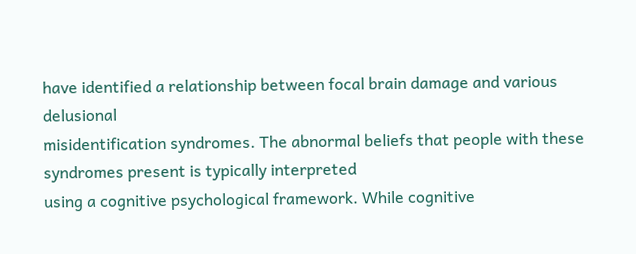have identified a relationship between focal brain damage and various delusional
misidentification syndromes. The abnormal beliefs that people with these syndromes present is typically interpreted
using a cognitive psychological framework. While cognitive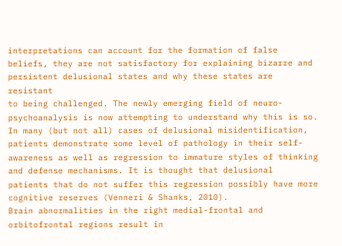interpretations can account for the formation of false
beliefs, they are not satisfactory for explaining bizarre and persistent delusional states and why these states are resistant
to being challenged. The newly emerging field of neuro-psychoanalysis is now attempting to understand why this is so.
In many (but not all) cases of delusional misidentification, patients demonstrate some level of pathology in their self-
awareness as well as regression to immature styles of thinking and defense mechanisms. It is thought that delusional
patients that do not suffer this regression possibly have more cognitive reserves (Venneri & Shanks, 2010).
Brain abnormalities in the right medial-frontal and orbitofrontal regions result in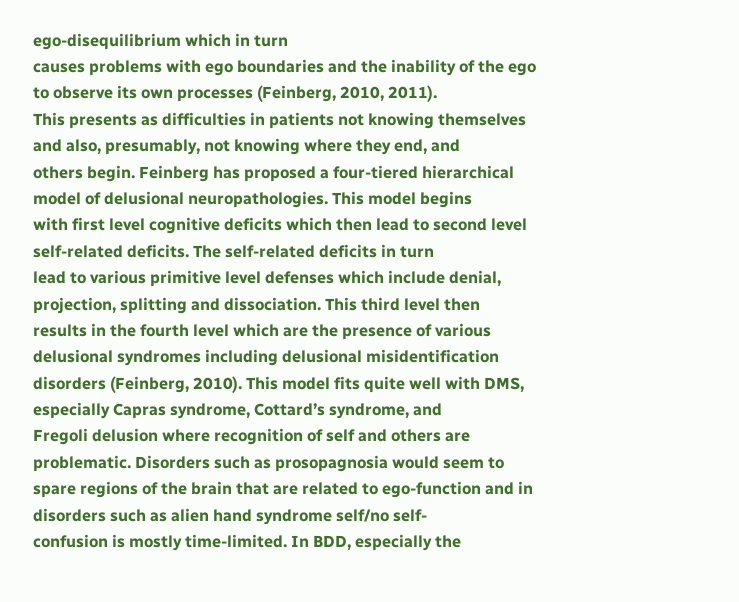ego-disequilibrium which in turn
causes problems with ego boundaries and the inability of the ego to observe its own processes (Feinberg, 2010, 2011).
This presents as difficulties in patients not knowing themselves and also, presumably, not knowing where they end, and
others begin. Feinberg has proposed a four-tiered hierarchical model of delusional neuropathologies. This model begins
with first level cognitive deficits which then lead to second level self-related deficits. The self-related deficits in turn
lead to various primitive level defenses which include denial, projection, splitting and dissociation. This third level then
results in the fourth level which are the presence of various delusional syndromes including delusional misidentification
disorders (Feinberg, 2010). This model fits quite well with DMS, especially Capras syndrome, Cottard’s syndrome, and
Fregoli delusion where recognition of self and others are problematic. Disorders such as prosopagnosia would seem to
spare regions of the brain that are related to ego-function and in disorders such as alien hand syndrome self/no self-
confusion is mostly time-limited. In BDD, especially the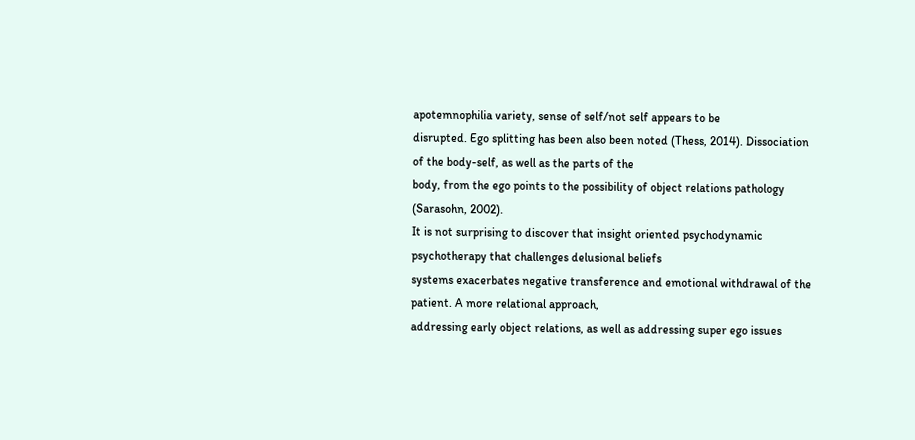apotemnophilia variety, sense of self/not self appears to be
disrupted. Ego splitting has been also been noted (Thess, 2014). Dissociation of the body-self, as well as the parts of the
body, from the ego points to the possibility of object relations pathology (Sarasohn, 2002).
It is not surprising to discover that insight oriented psychodynamic psychotherapy that challenges delusional beliefs
systems exacerbates negative transference and emotional withdrawal of the patient. A more relational approach,
addressing early object relations, as well as addressing super ego issues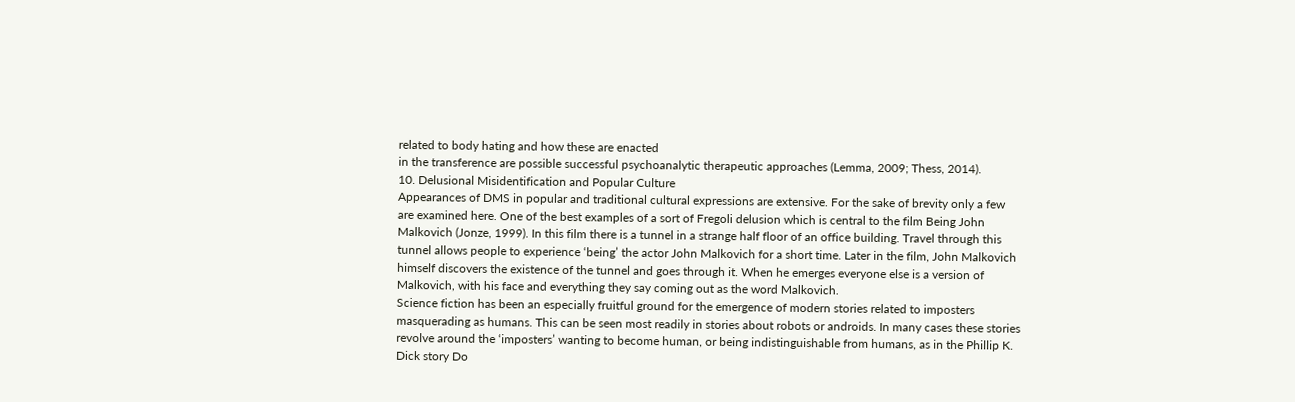related to body hating and how these are enacted
in the transference are possible successful psychoanalytic therapeutic approaches (Lemma, 2009; Thess, 2014).
10. Delusional Misidentification and Popular Culture
Appearances of DMS in popular and traditional cultural expressions are extensive. For the sake of brevity only a few
are examined here. One of the best examples of a sort of Fregoli delusion which is central to the film Being John
Malkovich (Jonze, 1999). In this film there is a tunnel in a strange half floor of an office building. Travel through this
tunnel allows people to experience ‘being’ the actor John Malkovich for a short time. Later in the film, John Malkovich
himself discovers the existence of the tunnel and goes through it. When he emerges everyone else is a version of
Malkovich, with his face and everything they say coming out as the word Malkovich.
Science fiction has been an especially fruitful ground for the emergence of modern stories related to imposters
masquerading as humans. This can be seen most readily in stories about robots or androids. In many cases these stories
revolve around the ‘imposters’ wanting to become human, or being indistinguishable from humans, as in the Phillip K.
Dick story Do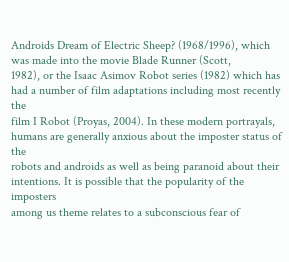Androids Dream of Electric Sheep? (1968/1996), which was made into the movie Blade Runner (Scott,
1982), or the Isaac Asimov Robot series (1982) which has had a number of film adaptations including most recently the
film I Robot (Proyas, 2004). In these modern portrayals, humans are generally anxious about the imposter status of the
robots and androids as well as being paranoid about their intentions. It is possible that the popularity of the imposters
among us theme relates to a subconscious fear of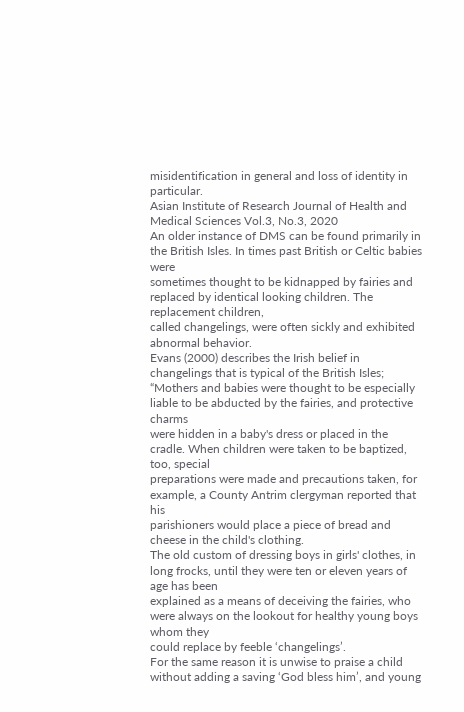misidentification in general and loss of identity in particular.
Asian Institute of Research Journal of Health and Medical Sciences Vol.3, No.3, 2020
An older instance of DMS can be found primarily in the British Isles. In times past British or Celtic babies were
sometimes thought to be kidnapped by fairies and replaced by identical looking children. The replacement children,
called changelings, were often sickly and exhibited abnormal behavior.
Evans (2000) describes the Irish belief in changelings that is typical of the British Isles;
“Mothers and babies were thought to be especially liable to be abducted by the fairies, and protective charms
were hidden in a baby's dress or placed in the cradle. When children were taken to be baptized, too, special
preparations were made and precautions taken, for example, a County Antrim clergyman reported that his
parishioners would place a piece of bread and cheese in the child's clothing.
The old custom of dressing boys in girls' clothes, in long frocks, until they were ten or eleven years of age has been
explained as a means of deceiving the fairies, who were always on the lookout for healthy young boys whom they
could replace by feeble ‘changelings’.
For the same reason it is unwise to praise a child without adding a saving ‘God bless him’, and young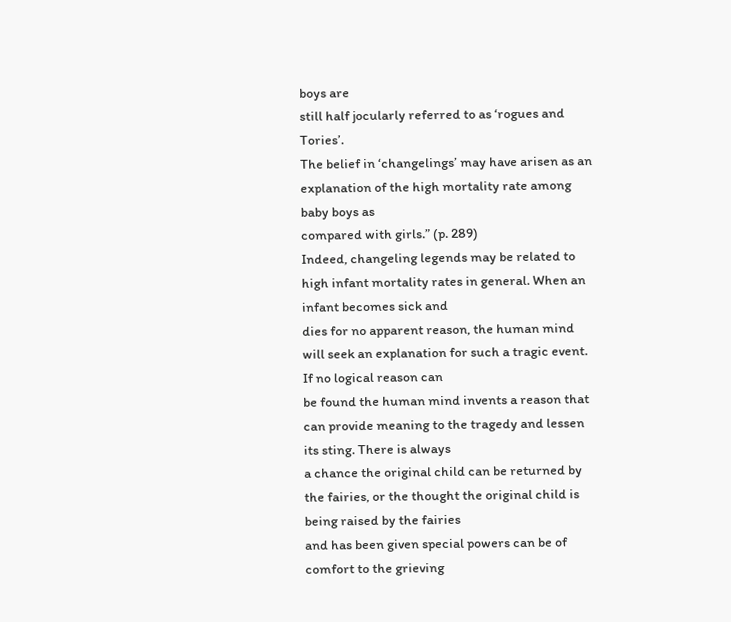boys are
still half jocularly referred to as ‘rogues and Tories’.
The belief in ‘changelings’ may have arisen as an explanation of the high mortality rate among baby boys as
compared with girls.” (p. 289)
Indeed, changeling legends may be related to high infant mortality rates in general. When an infant becomes sick and
dies for no apparent reason, the human mind will seek an explanation for such a tragic event. If no logical reason can
be found the human mind invents a reason that can provide meaning to the tragedy and lessen its sting. There is always
a chance the original child can be returned by the fairies, or the thought the original child is being raised by the fairies
and has been given special powers can be of comfort to the grieving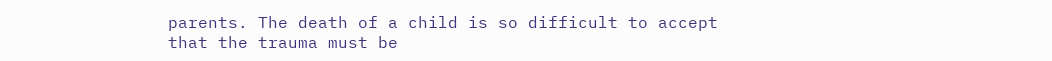parents. The death of a child is so difficult to accept
that the trauma must be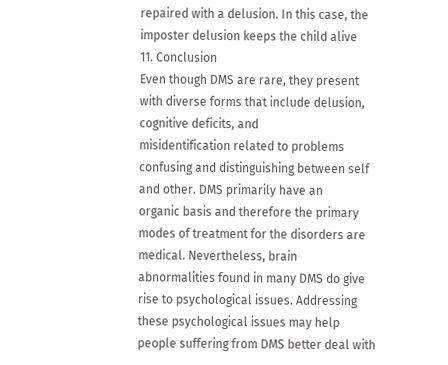repaired with a delusion. In this case, the imposter delusion keeps the child alive
11. Conclusion
Even though DMS are rare, they present with diverse forms that include delusion, cognitive deficits, and
misidentification related to problems confusing and distinguishing between self and other. DMS primarily have an
organic basis and therefore the primary modes of treatment for the disorders are medical. Nevertheless, brain
abnormalities found in many DMS do give rise to psychological issues. Addressing these psychological issues may help
people suffering from DMS better deal with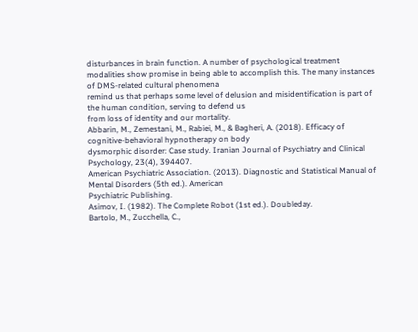disturbances in brain function. A number of psychological treatment
modalities show promise in being able to accomplish this. The many instances of DMS-related cultural phenomena
remind us that perhaps some level of delusion and misidentification is part of the human condition, serving to defend us
from loss of identity and our mortality.
Abbarin, M., Zemestani, M., Rabiei, M., & Bagheri, A. (2018). Efficacy of cognitive-behavioral hypnotherapy on body
dysmorphic disorder: Case study. Iranian Journal of Psychiatry and Clinical Psychology, 23(4), 394407.
American Psychiatric Association. (2013). Diagnostic and Statistical Manual of Mental Disorders (5th ed.). American
Psychiatric Publishing.
Asimov, I. (1982). The Complete Robot (1st ed.). Doubleday.
Bartolo, M., Zucchella, C.,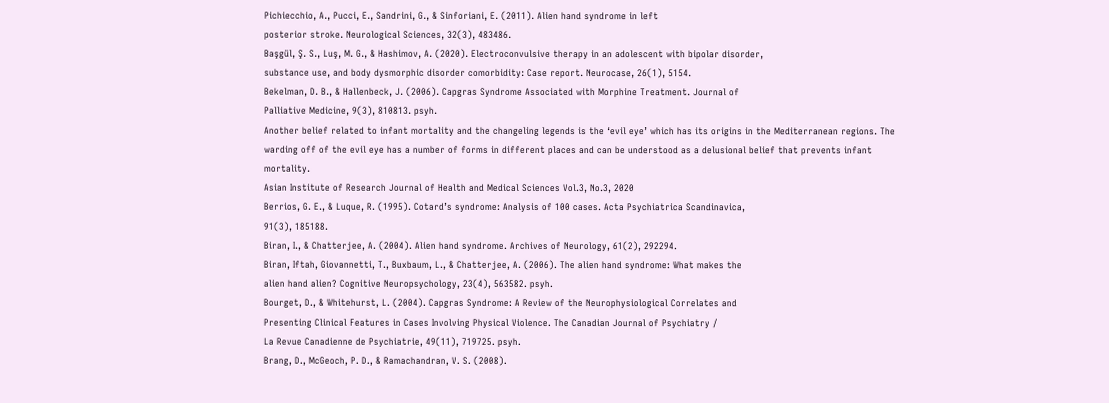Pichiecchio, A., Pucci, E., Sandrini, G., & Sinforiani, E. (2011). Alien hand syndrome in left
posterior stroke. Neurological Sciences, 32(3), 483486.
Başgül, Ş. S., Luş, M. G., & Hashimov, A. (2020). Electroconvulsive therapy in an adolescent with bipolar disorder,
substance use, and body dysmorphic disorder comorbidity: Case report. Neurocase, 26(1), 5154.
Bekelman, D. B., & Hallenbeck, J. (2006). Capgras Syndrome Associated with Morphine Treatment. Journal of
Palliative Medicine, 9(3), 810813. psyh.
Another belief related to infant mortality and the changeling legends is the ‘evil eye’ which has its origins in the Mediterranean regions. The
warding off of the evil eye has a number of forms in different places and can be understood as a delusional belief that prevents infant mortality.
Asian Institute of Research Journal of Health and Medical Sciences Vol.3, No.3, 2020
Berrios, G. E., & Luque, R. (1995). Cotard’s syndrome: Analysis of 100 cases. Acta Psychiatrica Scandinavica,
91(3), 185188.
Biran, I., & Chatterjee, A. (2004). Alien hand syndrome. Archives of Neurology, 61(2), 292294.
Biran, Iftah, Giovannetti, T., Buxbaum, L., & Chatterjee, A. (2006). The alien hand syndrome: What makes the
alien hand alien? Cognitive Neuropsychology, 23(4), 563582. psyh.
Bourget, D., & Whitehurst, L. (2004). Capgras Syndrome: A Review of the Neurophysiological Correlates and
Presenting Clinical Features in Cases Involving Physical Violence. The Canadian Journal of Psychiatry /
La Revue Canadienne de Psychiatrie, 49(11), 719725. psyh.
Brang, D., McGeoch, P. D., & Ramachandran, V. S. (2008).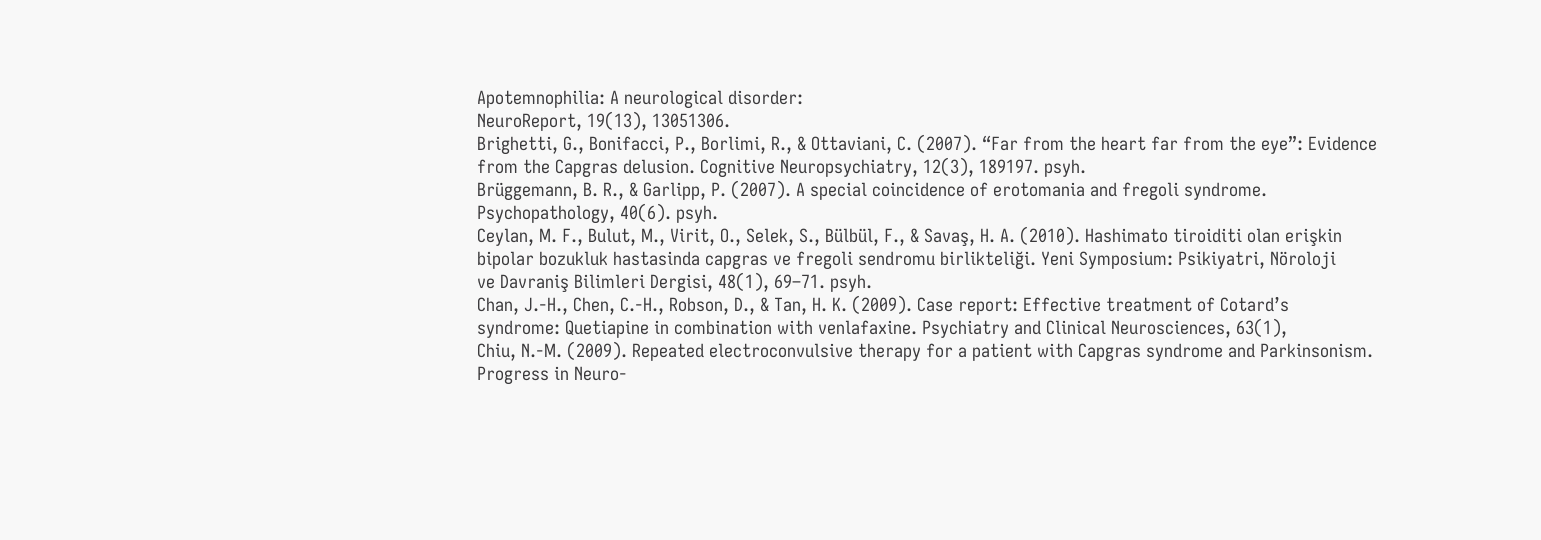Apotemnophilia: A neurological disorder:
NeuroReport, 19(13), 13051306.
Brighetti, G., Bonifacci, P., Borlimi, R., & Ottaviani, C. (2007). “Far from the heart far from the eye”: Evidence
from the Capgras delusion. Cognitive Neuropsychiatry, 12(3), 189197. psyh.
Brüggemann, B. R., & Garlipp, P. (2007). A special coincidence of erotomania and fregoli syndrome.
Psychopathology, 40(6). psyh.
Ceylan, M. F., Bulut, M., Virit, O., Selek, S., Bülbül, F., & Savaş, H. A. (2010). Hashimato tiroiditi olan erişkin
bipolar bozukluk hastasinda capgras ve fregoli sendromu birlikteliği. Yeni Symposium: Psikiyatri, Nöroloji
ve Davraniş Bilimleri Dergisi, 48(1), 69–71. psyh.
Chan, J.-H., Chen, C.-H., Robson, D., & Tan, H. K. (2009). Case report: Effective treatment of Cotard’s
syndrome: Quetiapine in combination with venlafaxine. Psychiatry and Clinical Neurosciences, 63(1),
Chiu, N.-M. (2009). Repeated electroconvulsive therapy for a patient with Capgras syndrome and Parkinsonism.
Progress in Neuro-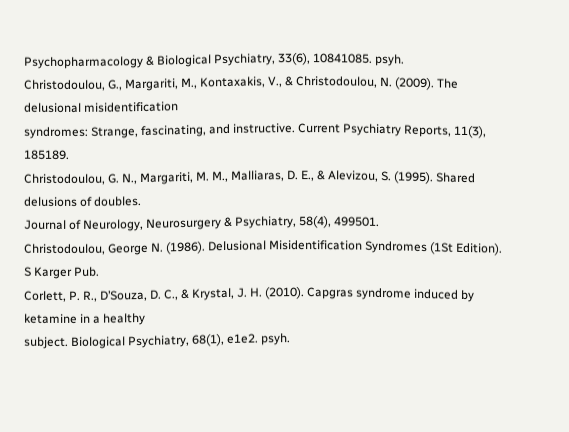Psychopharmacology & Biological Psychiatry, 33(6), 10841085. psyh.
Christodoulou, G., Margariti, M., Kontaxakis, V., & Christodoulou, N. (2009). The delusional misidentification
syndromes: Strange, fascinating, and instructive. Current Psychiatry Reports, 11(3), 185189.
Christodoulou, G. N., Margariti, M. M., Malliaras, D. E., & Alevizou, S. (1995). Shared delusions of doubles.
Journal of Neurology, Neurosurgery & Psychiatry, 58(4), 499501.
Christodoulou, George N. (1986). Delusional Misidentification Syndromes (1St Edition). S Karger Pub.
Corlett, P. R., D’Souza, D. C., & Krystal, J. H. (2010). Capgras syndrome induced by ketamine in a healthy
subject. Biological Psychiatry, 68(1), e1e2. psyh.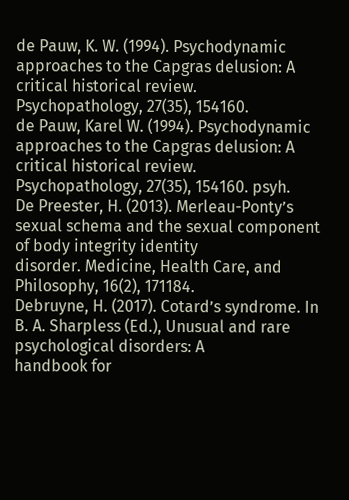de Pauw, K. W. (1994). Psychodynamic approaches to the Capgras delusion: A critical historical review.
Psychopathology, 27(35), 154160.
de Pauw, Karel W. (1994). Psychodynamic approaches to the Capgras delusion: A critical historical review.
Psychopathology, 27(35), 154160. psyh.
De Preester, H. (2013). Merleau-Ponty’s sexual schema and the sexual component of body integrity identity
disorder. Medicine, Health Care, and Philosophy, 16(2), 171184.
Debruyne, H. (2017). Cotard’s syndrome. In B. A. Sharpless (Ed.), Unusual and rare psychological disorders: A
handbook for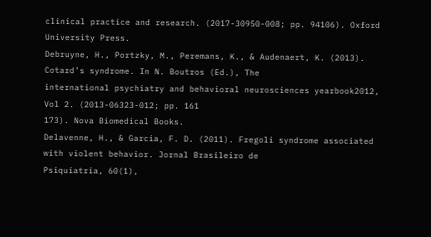clinical practice and research. (2017-30950-008; pp. 94106). Oxford University Press.
Debruyne, H., Portzky, M., Peremans, K., & Audenaert, K. (2013). Cotard’s syndrome. In N. Boutros (Ed.), The
international psychiatry and behavioral neurosciences yearbook2012, Vol 2. (2013-06323-012; pp. 161
173). Nova Biomedical Books.
Delavenne, H., & Garcia, F. D. (2011). Fregoli syndrome associated with violent behavior. Jornal Brasileiro de
Psiquiatria, 60(1),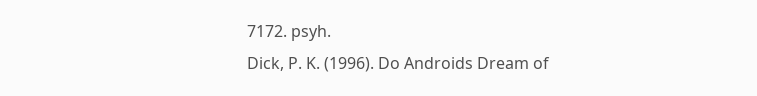7172. psyh.
Dick, P. K. (1996). Do Androids Dream of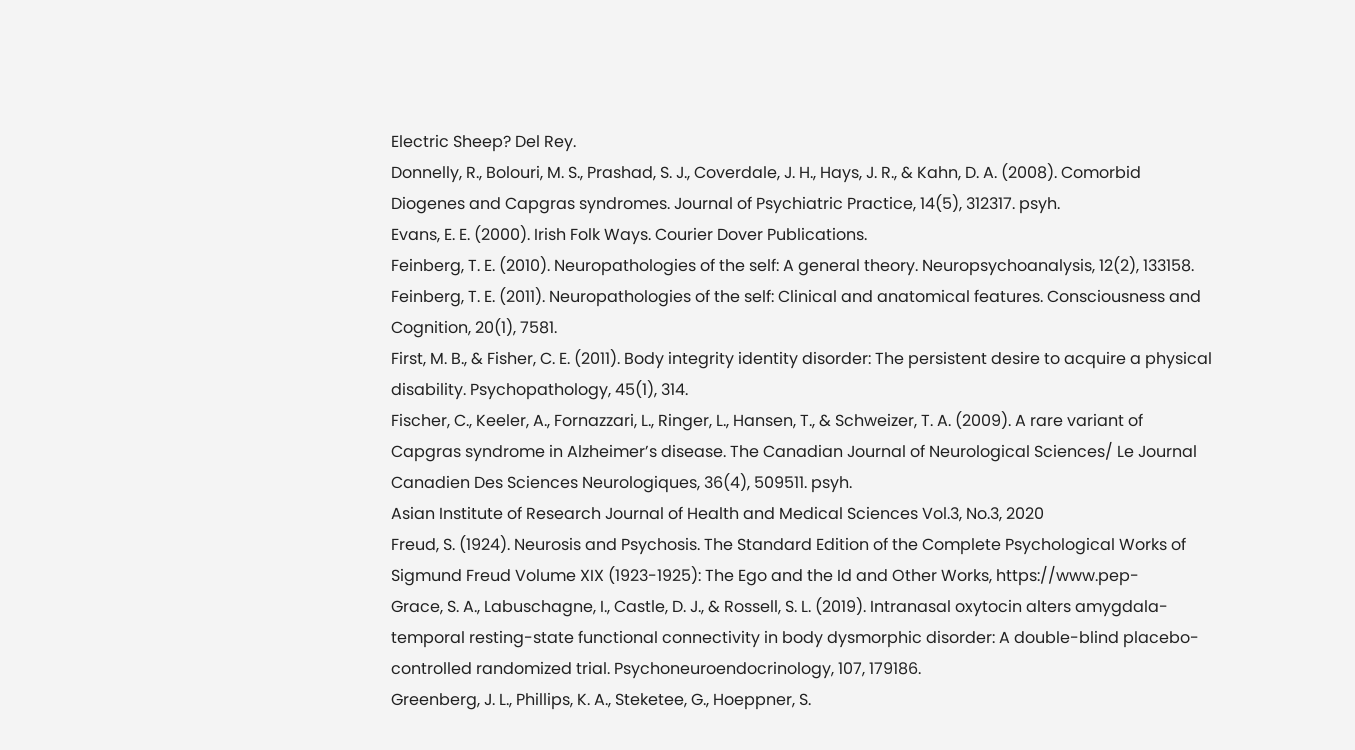Electric Sheep? Del Rey.
Donnelly, R., Bolouri, M. S., Prashad, S. J., Coverdale, J. H., Hays, J. R., & Kahn, D. A. (2008). Comorbid
Diogenes and Capgras syndromes. Journal of Psychiatric Practice, 14(5), 312317. psyh.
Evans, E. E. (2000). Irish Folk Ways. Courier Dover Publications.
Feinberg, T. E. (2010). Neuropathologies of the self: A general theory. Neuropsychoanalysis, 12(2), 133158.
Feinberg, T. E. (2011). Neuropathologies of the self: Clinical and anatomical features. Consciousness and
Cognition, 20(1), 7581.
First, M. B., & Fisher, C. E. (2011). Body integrity identity disorder: The persistent desire to acquire a physical
disability. Psychopathology, 45(1), 314.
Fischer, C., Keeler, A., Fornazzari, L., Ringer, L., Hansen, T., & Schweizer, T. A. (2009). A rare variant of
Capgras syndrome in Alzheimer’s disease. The Canadian Journal of Neurological Sciences/ Le Journal
Canadien Des Sciences Neurologiques, 36(4), 509511. psyh.
Asian Institute of Research Journal of Health and Medical Sciences Vol.3, No.3, 2020
Freud, S. (1924). Neurosis and Psychosis. The Standard Edition of the Complete Psychological Works of
Sigmund Freud Volume XIX (1923-1925): The Ego and the Id and Other Works, https://www.pep-
Grace, S. A., Labuschagne, I., Castle, D. J., & Rossell, S. L. (2019). Intranasal oxytocin alters amygdala-
temporal resting-state functional connectivity in body dysmorphic disorder: A double-blind placebo-
controlled randomized trial. Psychoneuroendocrinology, 107, 179186.
Greenberg, J. L., Phillips, K. A., Steketee, G., Hoeppner, S.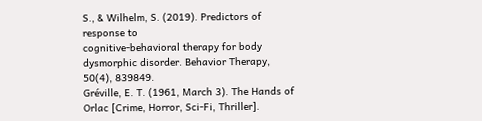S., & Wilhelm, S. (2019). Predictors of response to
cognitive-behavioral therapy for body dysmorphic disorder. Behavior Therapy, 50(4), 839849.
Gréville, E. T. (1961, March 3). The Hands of Orlac [Crime, Horror, Sci-Fi, Thriller].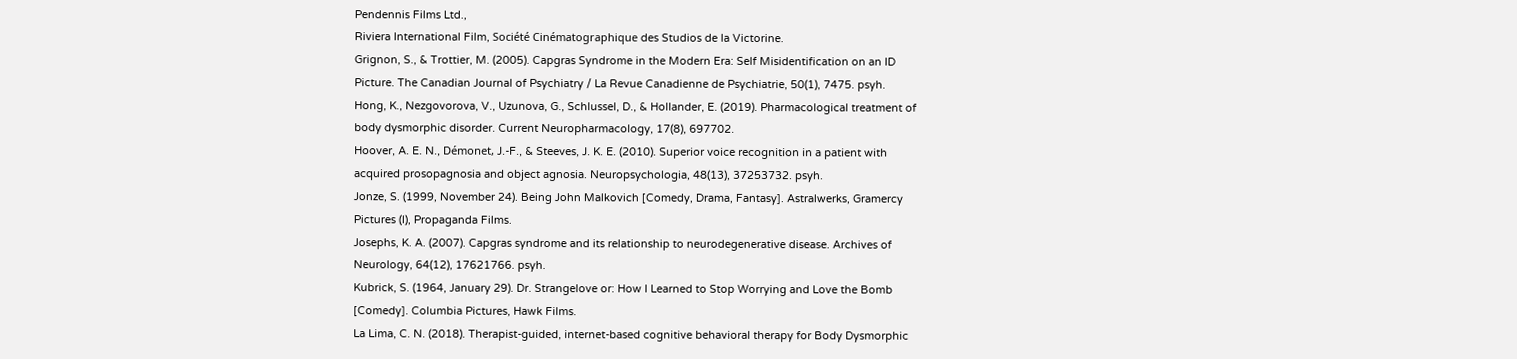Pendennis Films Ltd.,
Riviera International Film, Société Cinématographique des Studios de la Victorine.
Grignon, S., & Trottier, M. (2005). Capgras Syndrome in the Modern Era: Self Misidentification on an ID
Picture. The Canadian Journal of Psychiatry / La Revue Canadienne de Psychiatrie, 50(1), 7475. psyh.
Hong, K., Nezgovorova, V., Uzunova, G., Schlussel, D., & Hollander, E. (2019). Pharmacological treatment of
body dysmorphic disorder. Current Neuropharmacology, 17(8), 697702.
Hoover, A. E. N., Démonet, J.-F., & Steeves, J. K. E. (2010). Superior voice recognition in a patient with
acquired prosopagnosia and object agnosia. Neuropsychologia, 48(13), 37253732. psyh.
Jonze, S. (1999, November 24). Being John Malkovich [Comedy, Drama, Fantasy]. Astralwerks, Gramercy
Pictures (I), Propaganda Films.
Josephs, K. A. (2007). Capgras syndrome and its relationship to neurodegenerative disease. Archives of
Neurology, 64(12), 17621766. psyh.
Kubrick, S. (1964, January 29). Dr. Strangelove or: How I Learned to Stop Worrying and Love the Bomb
[Comedy]. Columbia Pictures, Hawk Films.
La Lima, C. N. (2018). Therapist-guided, internet-based cognitive behavioral therapy for Body Dysmorphic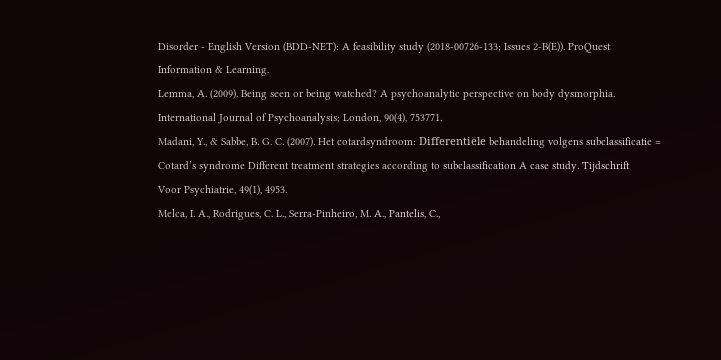Disorder - English Version (BDD-NET): A feasibility study (2018-00726-133; Issues 2-B(E)). ProQuest
Information & Learning.
Lemma, A. (2009). Being seen or being watched? A psychoanalytic perspective on body dysmorphia.
International Journal of Psychoanalysis; London, 90(4), 753771.
Madani, Y., & Sabbe, B. G. C. (2007). Het cotardsyndroom: Differentiële behandeling volgens subclassificatie =
Cotard’s syndrome Different treatment strategies according to subclassification A case study. Tijdschrift
Voor Psychiatrie, 49(1), 4953.
Melca, I. A., Rodrigues, C. L., Serra-Pinheiro, M. A., Pantelis, C.,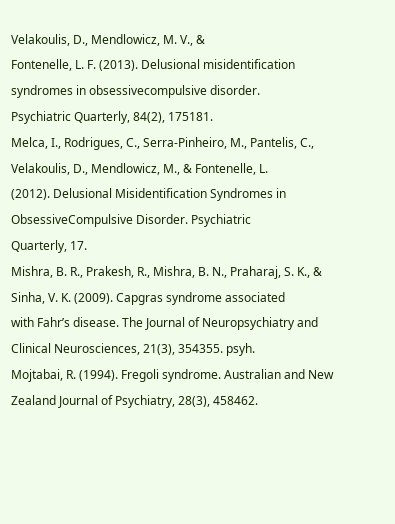Velakoulis, D., Mendlowicz, M. V., &
Fontenelle, L. F. (2013). Delusional misidentification syndromes in obsessivecompulsive disorder.
Psychiatric Quarterly, 84(2), 175181.
Melca, I., Rodrigues, C., Serra-Pinheiro, M., Pantelis, C., Velakoulis, D., Mendlowicz, M., & Fontenelle, L.
(2012). Delusional Misidentification Syndromes in ObsessiveCompulsive Disorder. Psychiatric
Quarterly, 17.
Mishra, B. R., Prakesh, R., Mishra, B. N., Praharaj, S. K., & Sinha, V. K. (2009). Capgras syndrome associated
with Fahr’s disease. The Journal of Neuropsychiatry and Clinical Neurosciences, 21(3), 354355. psyh.
Mojtabai, R. (1994). Fregoli syndrome. Australian and New Zealand Journal of Psychiatry, 28(3), 458462.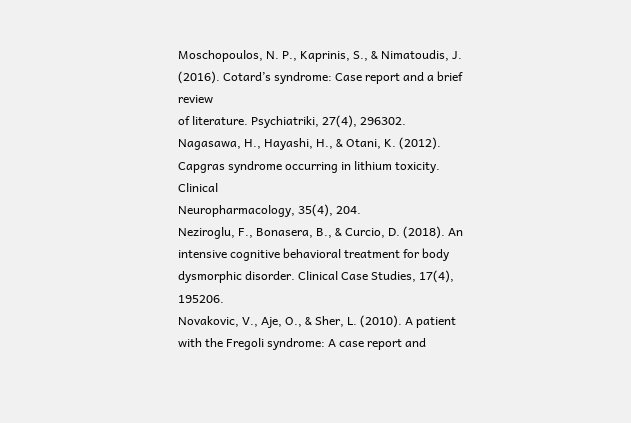Moschopoulos, N. P., Kaprinis, S., & Nimatoudis, J. (2016). Cotard’s syndrome: Case report and a brief review
of literature. Psychiatriki, 27(4), 296302.
Nagasawa, H., Hayashi, H., & Otani, K. (2012). Capgras syndrome occurring in lithium toxicity. Clinical
Neuropharmacology, 35(4), 204.
Neziroglu, F., Bonasera, B., & Curcio, D. (2018). An intensive cognitive behavioral treatment for body
dysmorphic disorder. Clinical Case Studies, 17(4), 195206.
Novakovic, V., Aje, O., & Sher, L. (2010). A patient with the Fregoli syndrome: A case report and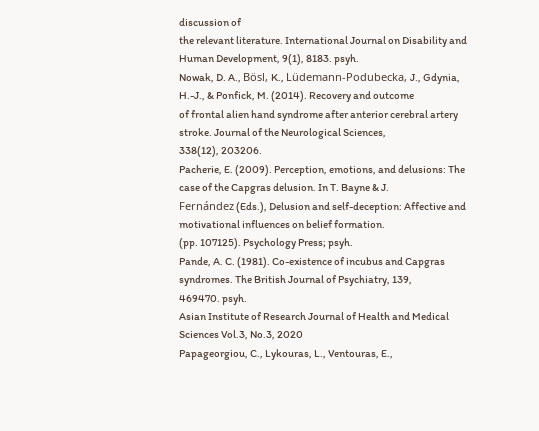discussion of
the relevant literature. International Journal on Disability and Human Development, 9(1), 8183. psyh.
Nowak, D. A., Bösl, K., Lüdemann-Podubecka, J., Gdynia, H.-J., & Ponfick, M. (2014). Recovery and outcome
of frontal alien hand syndrome after anterior cerebral artery stroke. Journal of the Neurological Sciences,
338(12), 203206.
Pacherie, E. (2009). Perception, emotions, and delusions: The case of the Capgras delusion. In T. Bayne & J.
Fernández (Eds.), Delusion and self-deception: Affective and motivational influences on belief formation.
(pp. 107125). Psychology Press; psyh.
Pande, A. C. (1981). Co-existence of incubus and Capgras syndromes. The British Journal of Psychiatry, 139,
469470. psyh.
Asian Institute of Research Journal of Health and Medical Sciences Vol.3, No.3, 2020
Papageorgiou, C., Lykouras, L., Ventouras, E.,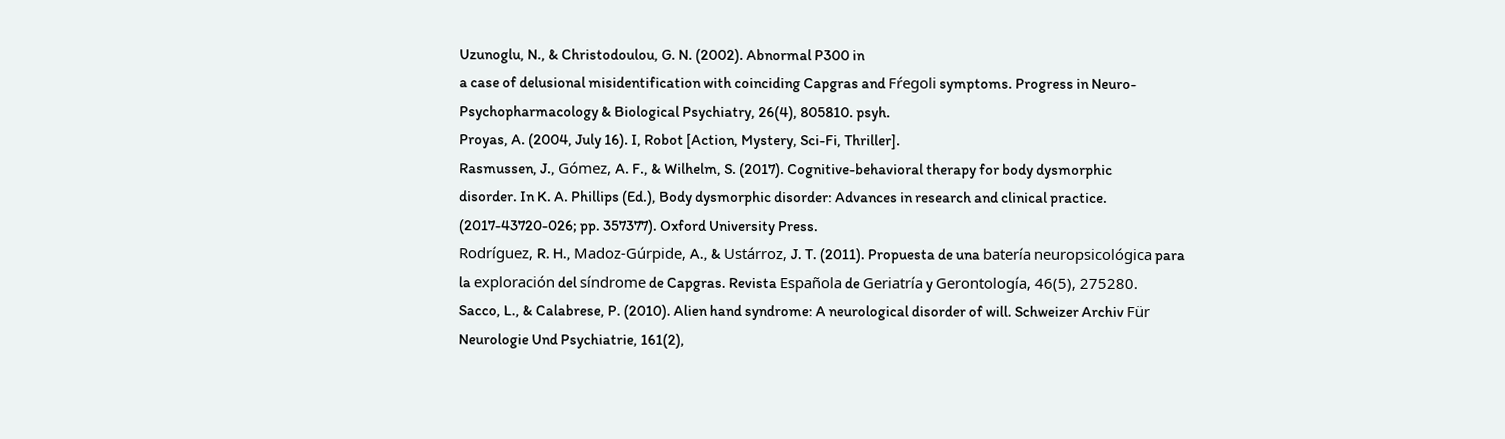Uzunoglu, N., & Christodoulou, G. N. (2002). Abnormal P300 in
a case of delusional misidentification with coinciding Capgras and Fŕegoli symptoms. Progress in Neuro-
Psychopharmacology & Biological Psychiatry, 26(4), 805810. psyh.
Proyas, A. (2004, July 16). I, Robot [Action, Mystery, Sci-Fi, Thriller].
Rasmussen, J., Gómez, A. F., & Wilhelm, S. (2017). Cognitive-behavioral therapy for body dysmorphic
disorder. In K. A. Phillips (Ed.), Body dysmorphic disorder: Advances in research and clinical practice.
(2017-43720-026; pp. 357377). Oxford University Press.
Rodríguez, R. H., Madoz-Gúrpide, A., & Ustárroz, J. T. (2011). Propuesta de una batería neuropsicológica para
la exploración del síndrome de Capgras. Revista Española de Geriatría y Gerontología, 46(5), 275280.
Sacco, L., & Calabrese, P. (2010). Alien hand syndrome: A neurological disorder of will. Schweizer Archiv Für
Neurologie Und Psychiatrie, 161(2),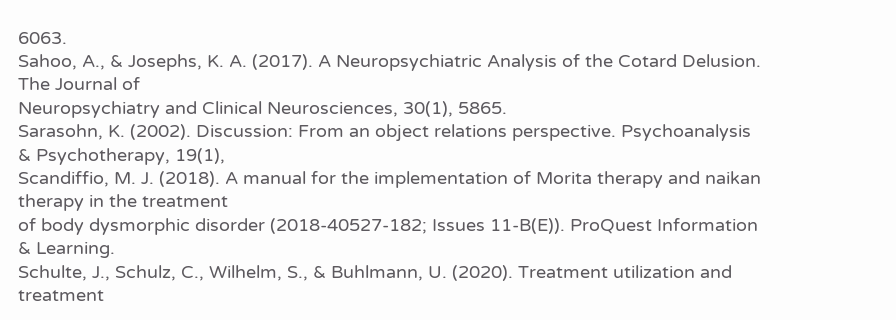6063.
Sahoo, A., & Josephs, K. A. (2017). A Neuropsychiatric Analysis of the Cotard Delusion. The Journal of
Neuropsychiatry and Clinical Neurosciences, 30(1), 5865.
Sarasohn, K. (2002). Discussion: From an object relations perspective. Psychoanalysis & Psychotherapy, 19(1),
Scandiffio, M. J. (2018). A manual for the implementation of Morita therapy and naikan therapy in the treatment
of body dysmorphic disorder (2018-40527-182; Issues 11-B(E)). ProQuest Information & Learning.
Schulte, J., Schulz, C., Wilhelm, S., & Buhlmann, U. (2020). Treatment utilization and treatment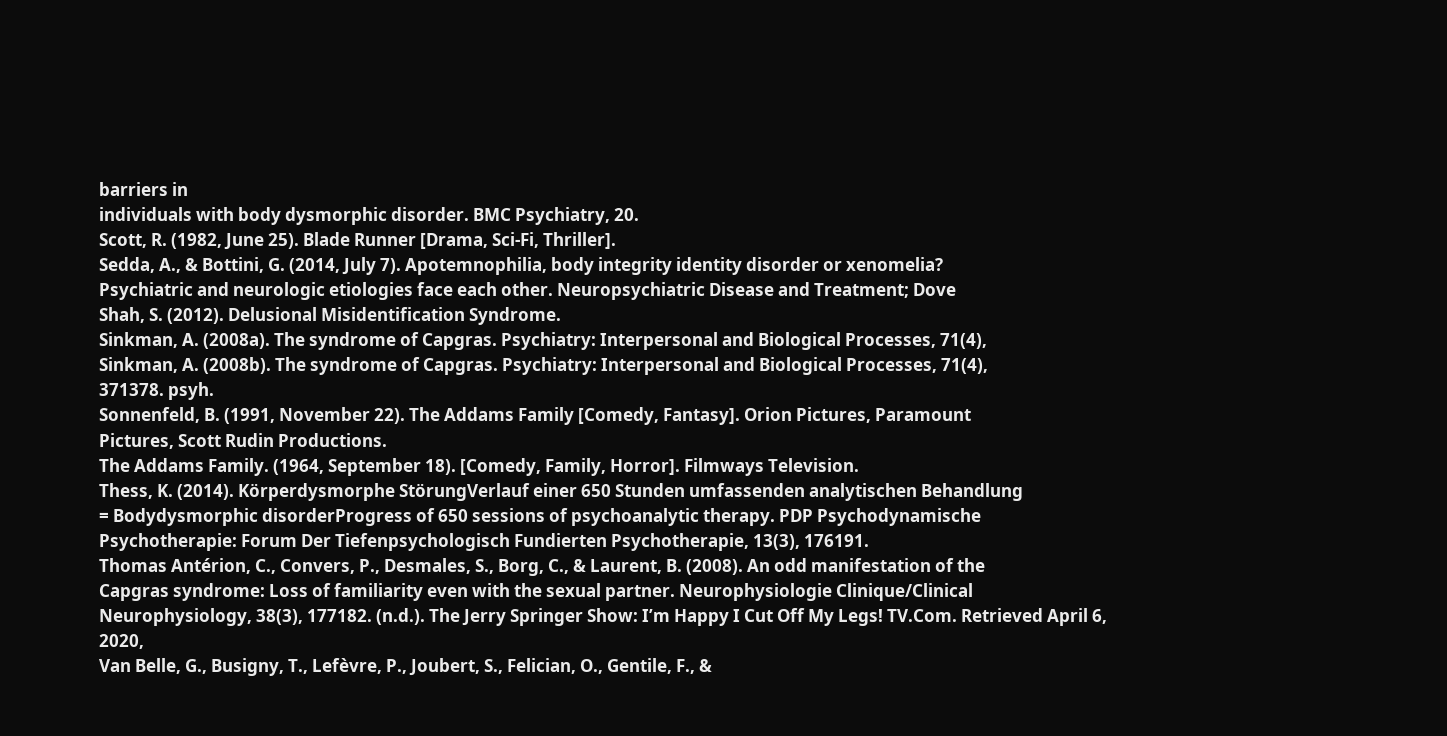barriers in
individuals with body dysmorphic disorder. BMC Psychiatry, 20.
Scott, R. (1982, June 25). Blade Runner [Drama, Sci-Fi, Thriller].
Sedda, A., & Bottini, G. (2014, July 7). Apotemnophilia, body integrity identity disorder or xenomelia?
Psychiatric and neurologic etiologies face each other. Neuropsychiatric Disease and Treatment; Dove
Shah, S. (2012). Delusional Misidentification Syndrome.
Sinkman, A. (2008a). The syndrome of Capgras. Psychiatry: Interpersonal and Biological Processes, 71(4),
Sinkman, A. (2008b). The syndrome of Capgras. Psychiatry: Interpersonal and Biological Processes, 71(4),
371378. psyh.
Sonnenfeld, B. (1991, November 22). The Addams Family [Comedy, Fantasy]. Orion Pictures, Paramount
Pictures, Scott Rudin Productions.
The Addams Family. (1964, September 18). [Comedy, Family, Horror]. Filmways Television.
Thess, K. (2014). Körperdysmorphe StörungVerlauf einer 650 Stunden umfassenden analytischen Behandlung
= Bodydysmorphic disorderProgress of 650 sessions of psychoanalytic therapy. PDP Psychodynamische
Psychotherapie: Forum Der Tiefenpsychologisch Fundierten Psychotherapie, 13(3), 176191.
Thomas Antérion, C., Convers, P., Desmales, S., Borg, C., & Laurent, B. (2008). An odd manifestation of the
Capgras syndrome: Loss of familiarity even with the sexual partner. Neurophysiologie Clinique/Clinical
Neurophysiology, 38(3), 177182. (n.d.). The Jerry Springer Show: I’m Happy I Cut Off My Legs! TV.Com. Retrieved April 6, 2020,
Van Belle, G., Busigny, T., Lefèvre, P., Joubert, S., Felician, O., Gentile, F., &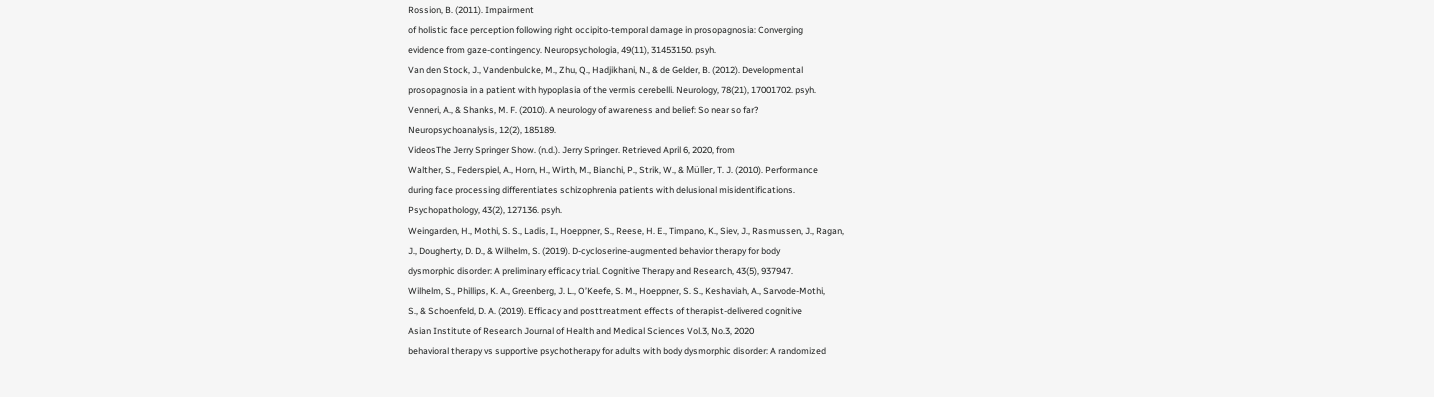Rossion, B. (2011). Impairment
of holistic face perception following right occipito-temporal damage in prosopagnosia: Converging
evidence from gaze-contingency. Neuropsychologia, 49(11), 31453150. psyh.
Van den Stock, J., Vandenbulcke, M., Zhu, Q., Hadjikhani, N., & de Gelder, B. (2012). Developmental
prosopagnosia in a patient with hypoplasia of the vermis cerebelli. Neurology, 78(21), 17001702. psyh.
Venneri, A., & Shanks, M. F. (2010). A neurology of awareness and belief: So near so far?
Neuropsychoanalysis, 12(2), 185189.
VideosThe Jerry Springer Show. (n.d.). Jerry Springer. Retrieved April 6, 2020, from
Walther, S., Federspiel, A., Horn, H., Wirth, M., Bianchi, P., Strik, W., & Müller, T. J. (2010). Performance
during face processing differentiates schizophrenia patients with delusional misidentifications.
Psychopathology, 43(2), 127136. psyh.
Weingarden, H., Mothi, S. S., Ladis, I., Hoeppner, S., Reese, H. E., Timpano, K., Siev, J., Rasmussen, J., Ragan,
J., Dougherty, D. D., & Wilhelm, S. (2019). D-cycloserine-augmented behavior therapy for body
dysmorphic disorder: A preliminary efficacy trial. Cognitive Therapy and Research, 43(5), 937947.
Wilhelm, S., Phillips, K. A., Greenberg, J. L., O’Keefe, S. M., Hoeppner, S. S., Keshaviah, A., Sarvode-Mothi,
S., & Schoenfeld, D. A. (2019). Efficacy and posttreatment effects of therapist-delivered cognitive
Asian Institute of Research Journal of Health and Medical Sciences Vol.3, No.3, 2020
behavioral therapy vs supportive psychotherapy for adults with body dysmorphic disorder: A randomized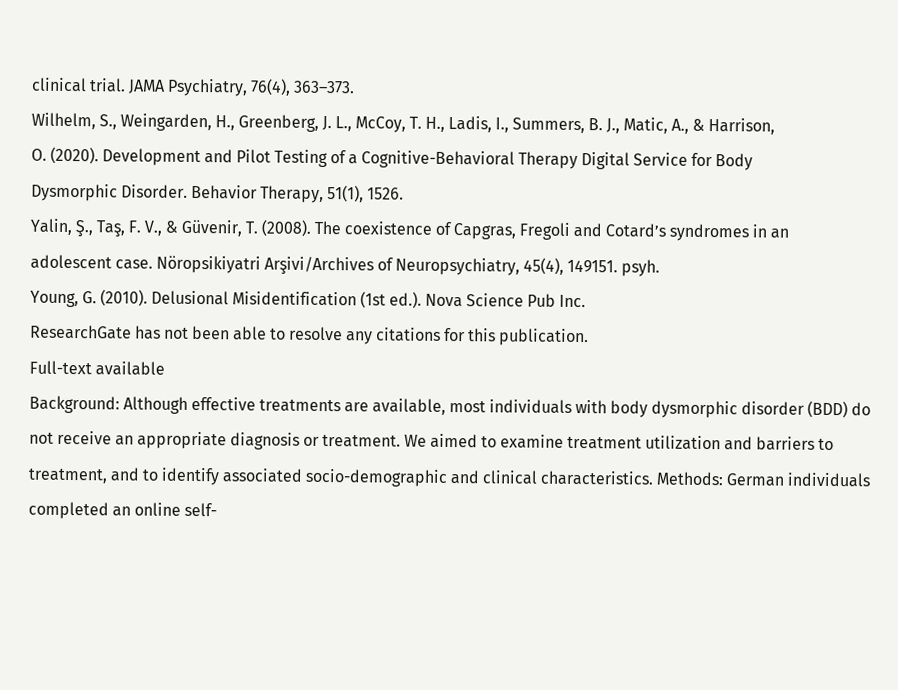clinical trial. JAMA Psychiatry, 76(4), 363–373.
Wilhelm, S., Weingarden, H., Greenberg, J. L., McCoy, T. H., Ladis, I., Summers, B. J., Matic, A., & Harrison,
O. (2020). Development and Pilot Testing of a Cognitive-Behavioral Therapy Digital Service for Body
Dysmorphic Disorder. Behavior Therapy, 51(1), 1526.
Yalin, Ş., Taş, F. V., & Güvenir, T. (2008). The coexistence of Capgras, Fregoli and Cotard’s syndromes in an
adolescent case. Nöropsikiyatri Arşivi/Archives of Neuropsychiatry, 45(4), 149151. psyh.
Young, G. (2010). Delusional Misidentification (1st ed.). Nova Science Pub Inc.
ResearchGate has not been able to resolve any citations for this publication.
Full-text available
Background: Although effective treatments are available, most individuals with body dysmorphic disorder (BDD) do not receive an appropriate diagnosis or treatment. We aimed to examine treatment utilization and barriers to treatment, and to identify associated socio-demographic and clinical characteristics. Methods: German individuals completed an online self-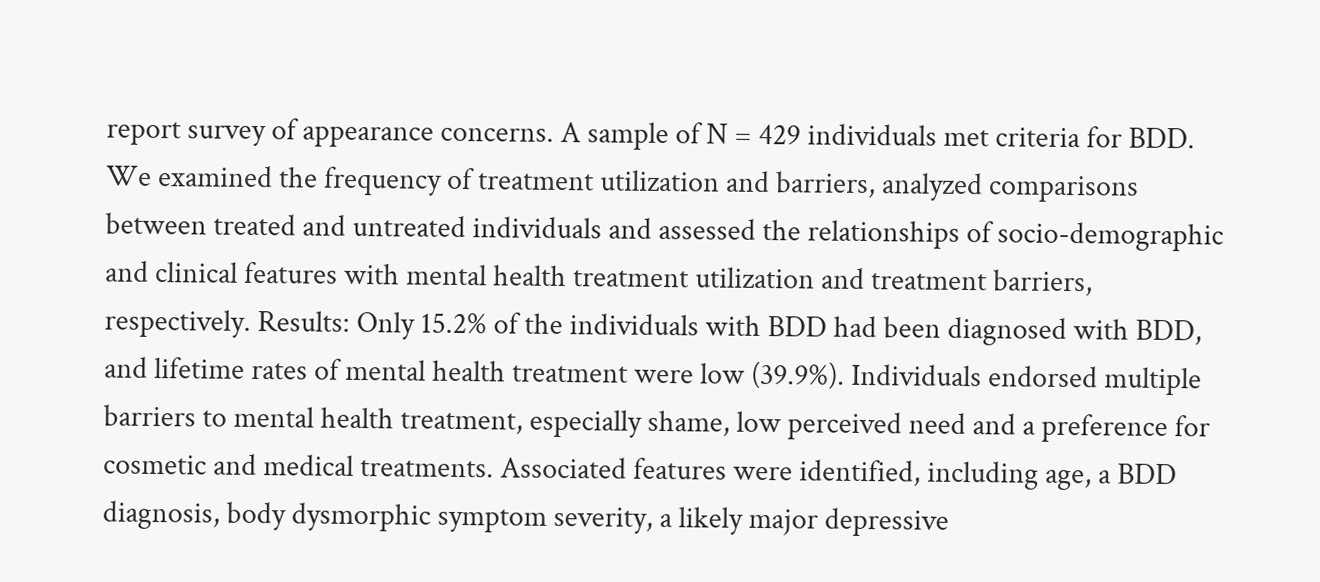report survey of appearance concerns. A sample of N = 429 individuals met criteria for BDD. We examined the frequency of treatment utilization and barriers, analyzed comparisons between treated and untreated individuals and assessed the relationships of socio-demographic and clinical features with mental health treatment utilization and treatment barriers, respectively. Results: Only 15.2% of the individuals with BDD had been diagnosed with BDD, and lifetime rates of mental health treatment were low (39.9%). Individuals endorsed multiple barriers to mental health treatment, especially shame, low perceived need and a preference for cosmetic and medical treatments. Associated features were identified, including age, a BDD diagnosis, body dysmorphic symptom severity, a likely major depressive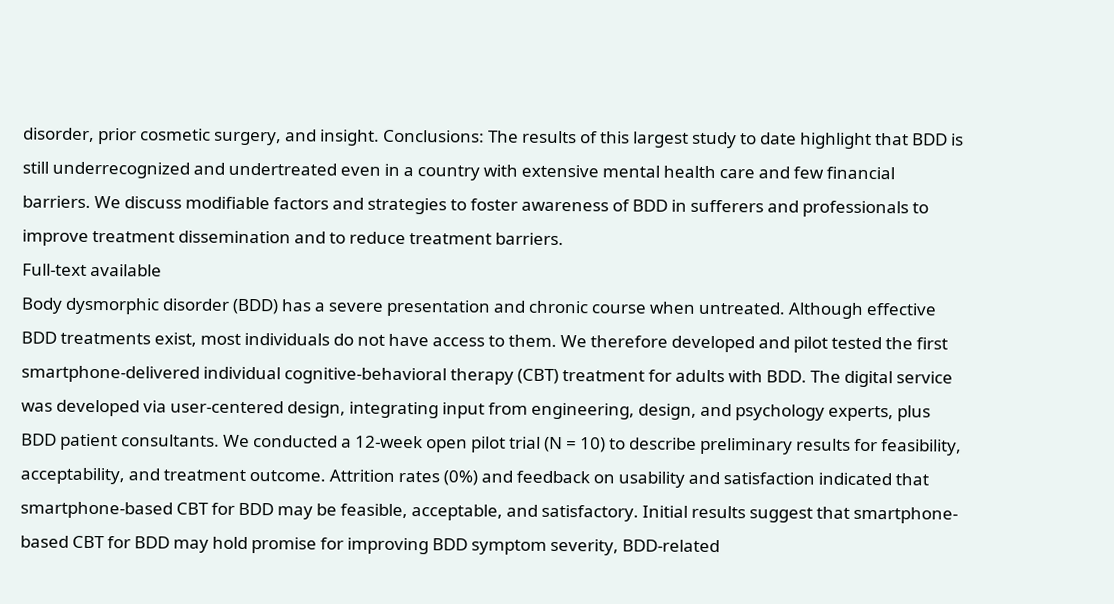disorder, prior cosmetic surgery, and insight. Conclusions: The results of this largest study to date highlight that BDD is still underrecognized and undertreated even in a country with extensive mental health care and few financial barriers. We discuss modifiable factors and strategies to foster awareness of BDD in sufferers and professionals to improve treatment dissemination and to reduce treatment barriers.
Full-text available
Body dysmorphic disorder (BDD) has a severe presentation and chronic course when untreated. Although effective BDD treatments exist, most individuals do not have access to them. We therefore developed and pilot tested the first smartphone-delivered individual cognitive-behavioral therapy (CBT) treatment for adults with BDD. The digital service was developed via user-centered design, integrating input from engineering, design, and psychology experts, plus BDD patient consultants. We conducted a 12-week open pilot trial (N = 10) to describe preliminary results for feasibility, acceptability, and treatment outcome. Attrition rates (0%) and feedback on usability and satisfaction indicated that smartphone-based CBT for BDD may be feasible, acceptable, and satisfactory. Initial results suggest that smartphone-based CBT for BDD may hold promise for improving BDD symptom severity, BDD-related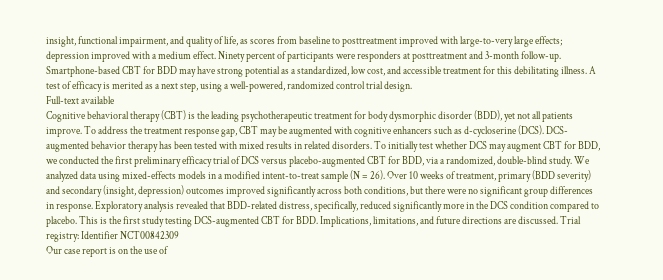insight, functional impairment, and quality of life, as scores from baseline to posttreatment improved with large-to-very large effects; depression improved with a medium effect. Ninety percent of participants were responders at posttreatment and 3-month follow-up. Smartphone-based CBT for BDD may have strong potential as a standardized, low cost, and accessible treatment for this debilitating illness. A test of efficacy is merited as a next step, using a well-powered, randomized control trial design.
Full-text available
Cognitive behavioral therapy (CBT) is the leading psychotherapeutic treatment for body dysmorphic disorder (BDD), yet not all patients improve. To address the treatment response gap, CBT may be augmented with cognitive enhancers such as d-cycloserine (DCS). DCS-augmented behavior therapy has been tested with mixed results in related disorders. To initially test whether DCS may augment CBT for BDD, we conducted the first preliminary efficacy trial of DCS versus placebo-augmented CBT for BDD, via a randomized, double-blind study. We analyzed data using mixed-effects models in a modified intent-to-treat sample (N = 26). Over 10 weeks of treatment, primary (BDD severity) and secondary (insight, depression) outcomes improved significantly across both conditions, but there were no significant group differences in response. Exploratory analysis revealed that BDD-related distress, specifically, reduced significantly more in the DCS condition compared to placebo. This is the first study testing DCS-augmented CBT for BDD. Implications, limitations, and future directions are discussed. Trial registry: Identifier NCT00842309
Our case report is on the use of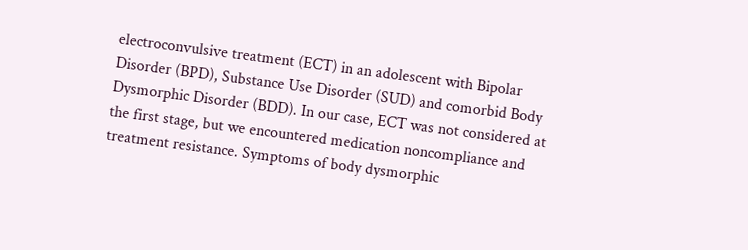electroconvulsive treatment (ECT) in an adolescent with Bipolar Disorder (BPD), Substance Use Disorder (SUD) and comorbid Body Dysmorphic Disorder (BDD). In our case, ECT was not considered at the first stage, but we encountered medication noncompliance and treatment resistance. Symptoms of body dysmorphic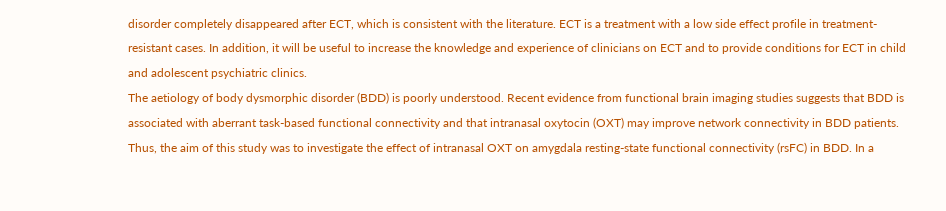disorder completely disappeared after ECT, which is consistent with the literature. ECT is a treatment with a low side effect profile in treatment-resistant cases. In addition, it will be useful to increase the knowledge and experience of clinicians on ECT and to provide conditions for ECT in child and adolescent psychiatric clinics.
The aetiology of body dysmorphic disorder (BDD) is poorly understood. Recent evidence from functional brain imaging studies suggests that BDD is associated with aberrant task-based functional connectivity and that intranasal oxytocin (OXT) may improve network connectivity in BDD patients. Thus, the aim of this study was to investigate the effect of intranasal OXT on amygdala resting-state functional connectivity (rsFC) in BDD. In a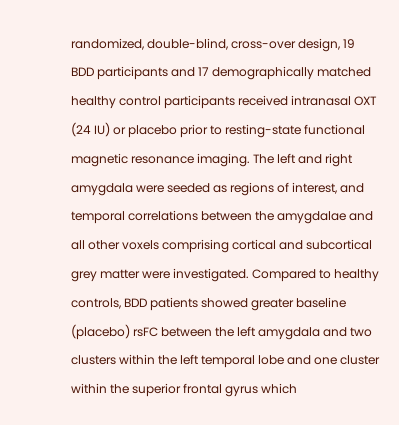randomized, double-blind, cross-over design, 19 BDD participants and 17 demographically matched healthy control participants received intranasal OXT (24 IU) or placebo prior to resting-state functional magnetic resonance imaging. The left and right amygdala were seeded as regions of interest, and temporal correlations between the amygdalae and all other voxels comprising cortical and subcortical grey matter were investigated. Compared to healthy controls, BDD patients showed greater baseline (placebo) rsFC between the left amygdala and two clusters within the left temporal lobe and one cluster within the superior frontal gyrus which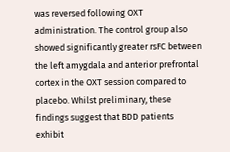was reversed following OXT administration. The control group also showed significantly greater rsFC between the left amygdala and anterior prefrontal cortex in the OXT session compared to placebo. Whilst preliminary, these findings suggest that BDD patients exhibit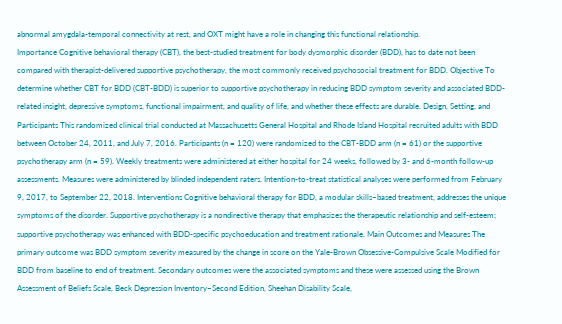abnormal amygdala-temporal connectivity at rest, and OXT might have a role in changing this functional relationship.
Importance Cognitive behavioral therapy (CBT), the best-studied treatment for body dysmorphic disorder (BDD), has to date not been compared with therapist-delivered supportive psychotherapy, the most commonly received psychosocial treatment for BDD. Objective To determine whether CBT for BDD (CBT-BDD) is superior to supportive psychotherapy in reducing BDD symptom severity and associated BDD-related insight, depressive symptoms, functional impairment, and quality of life, and whether these effects are durable. Design, Setting, and Participants This randomized clinical trial conducted at Massachusetts General Hospital and Rhode Island Hospital recruited adults with BDD between October 24, 2011, and July 7, 2016. Participants (n = 120) were randomized to the CBT-BDD arm (n = 61) or the supportive psychotherapy arm (n = 59). Weekly treatments were administered at either hospital for 24 weeks, followed by 3- and 6-month follow-up assessments. Measures were administered by blinded independent raters. Intention-to-treat statistical analyses were performed from February 9, 2017, to September 22, 2018. Interventions Cognitive behavioral therapy for BDD, a modular skills–based treatment, addresses the unique symptoms of the disorder. Supportive psychotherapy is a nondirective therapy that emphasizes the therapeutic relationship and self-esteem; supportive psychotherapy was enhanced with BDD-specific psychoeducation and treatment rationale. Main Outcomes and Measures The primary outcome was BDD symptom severity measured by the change in score on the Yale-Brown Obsessive-Compulsive Scale Modified for BDD from baseline to end of treatment. Secondary outcomes were the associated symptoms and these were assessed using the Brown Assessment of Beliefs Scale, Beck Depression Inventory–Second Edition, Sheehan Disability Scale,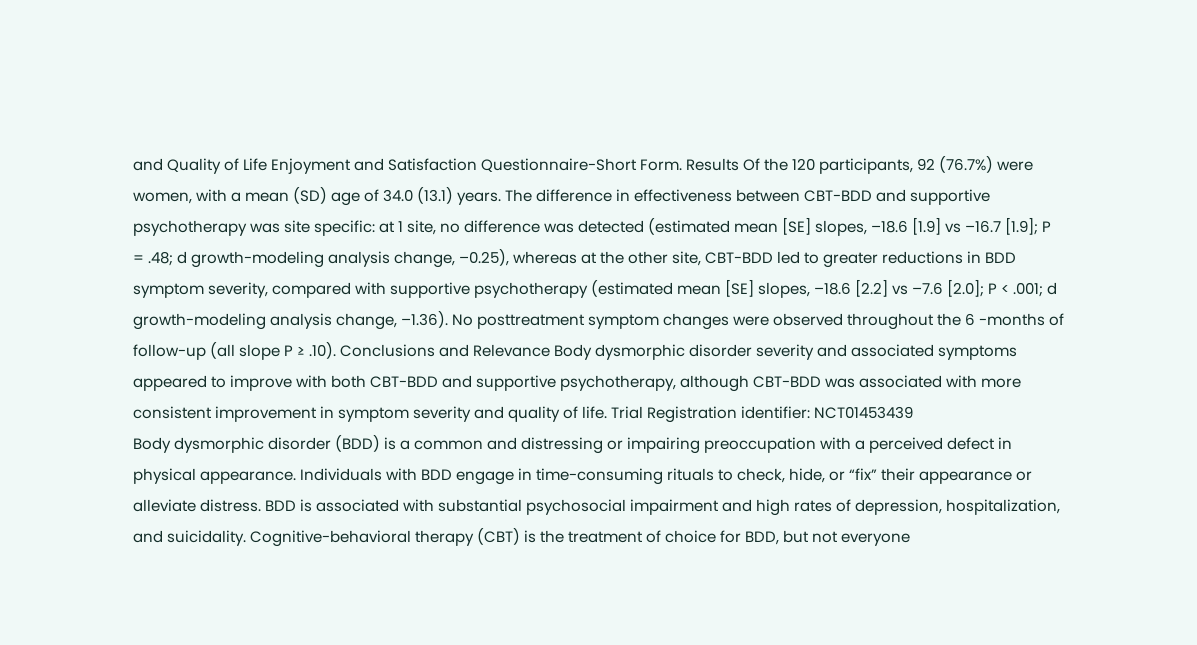and Quality of Life Enjoyment and Satisfaction Questionnaire-Short Form. Results Of the 120 participants, 92 (76.7%) were women, with a mean (SD) age of 34.0 (13.1) years. The difference in effectiveness between CBT-BDD and supportive psychotherapy was site specific: at 1 site, no difference was detected (estimated mean [SE] slopes, –18.6 [1.9] vs –16.7 [1.9]; P = .48; d growth-modeling analysis change, –0.25), whereas at the other site, CBT-BDD led to greater reductions in BDD symptom severity, compared with supportive psychotherapy (estimated mean [SE] slopes, –18.6 [2.2] vs –7.6 [2.0]; P < .001; d growth-modeling analysis change, –1.36). No posttreatment symptom changes were observed throughout the 6 -months of follow-up (all slope P ≥ .10). Conclusions and Relevance Body dysmorphic disorder severity and associated symptoms appeared to improve with both CBT-BDD and supportive psychotherapy, although CBT-BDD was associated with more consistent improvement in symptom severity and quality of life. Trial Registration identifier: NCT01453439
Body dysmorphic disorder (BDD) is a common and distressing or impairing preoccupation with a perceived defect in physical appearance. Individuals with BDD engage in time-consuming rituals to check, hide, or “fix” their appearance or alleviate distress. BDD is associated with substantial psychosocial impairment and high rates of depression, hospitalization, and suicidality. Cognitive-behavioral therapy (CBT) is the treatment of choice for BDD, but not everyone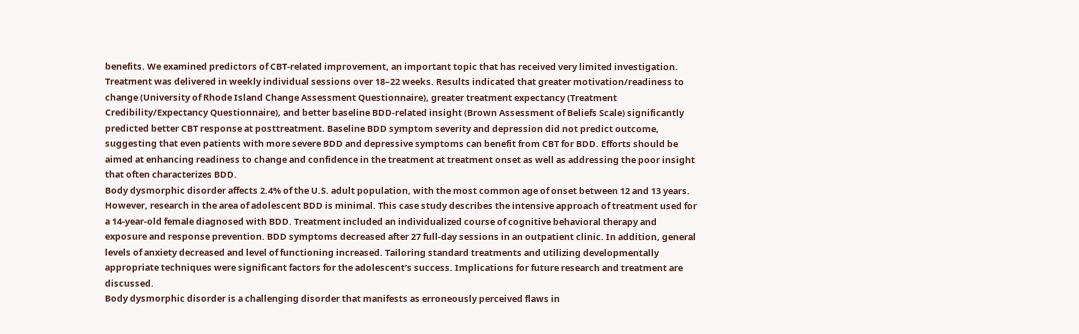benefits. We examined predictors of CBT-related improvement, an important topic that has received very limited investigation. Treatment was delivered in weekly individual sessions over 18–22 weeks. Results indicated that greater motivation/readiness to change (University of Rhode Island Change Assessment Questionnaire), greater treatment expectancy (Treatment Credibility/Expectancy Questionnaire), and better baseline BDD-related insight (Brown Assessment of Beliefs Scale) significantly predicted better CBT response at posttreatment. Baseline BDD symptom severity and depression did not predict outcome, suggesting that even patients with more severe BDD and depressive symptoms can benefit from CBT for BDD. Efforts should be aimed at enhancing readiness to change and confidence in the treatment at treatment onset as well as addressing the poor insight that often characterizes BDD.
Body dysmorphic disorder affects 2.4% of the U.S. adult population, with the most common age of onset between 12 and 13 years. However, research in the area of adolescent BDD is minimal. This case study describes the intensive approach of treatment used for a 14-year-old female diagnosed with BDD. Treatment included an individualized course of cognitive behavioral therapy and exposure and response prevention. BDD symptoms decreased after 27 full-day sessions in an outpatient clinic. In addition, general levels of anxiety decreased and level of functioning increased. Tailoring standard treatments and utilizing developmentally appropriate techniques were significant factors for the adolescent’s success. Implications for future research and treatment are discussed.
Body dysmorphic disorder is a challenging disorder that manifests as erroneously perceived flaws in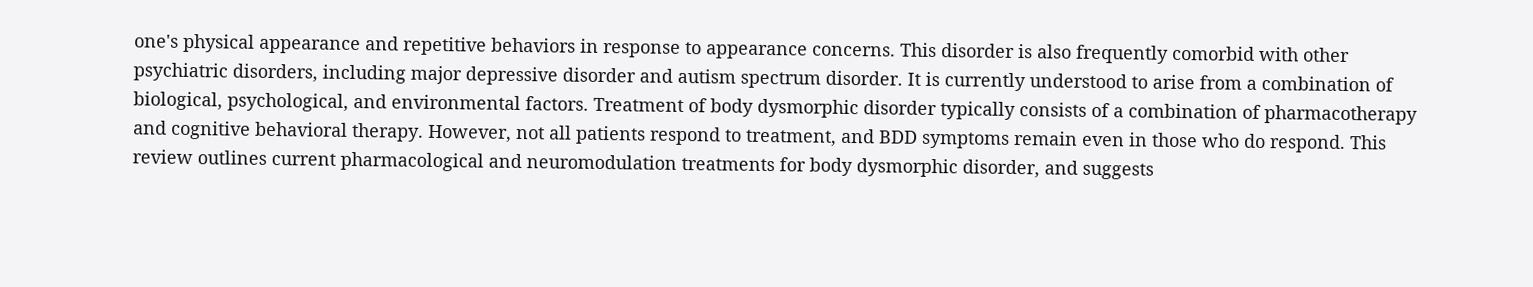one's physical appearance and repetitive behaviors in response to appearance concerns. This disorder is also frequently comorbid with other psychiatric disorders, including major depressive disorder and autism spectrum disorder. It is currently understood to arise from a combination of biological, psychological, and environmental factors. Treatment of body dysmorphic disorder typically consists of a combination of pharmacotherapy and cognitive behavioral therapy. However, not all patients respond to treatment, and BDD symptoms remain even in those who do respond. This review outlines current pharmacological and neuromodulation treatments for body dysmorphic disorder, and suggests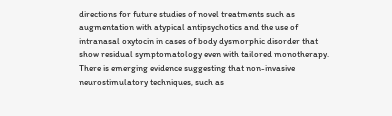directions for future studies of novel treatments such as augmentation with atypical antipsychotics and the use of intranasal oxytocin in cases of body dysmorphic disorder that show residual symptomatology even with tailored monotherapy. There is emerging evidence suggesting that non-invasive neurostimulatory techniques, such as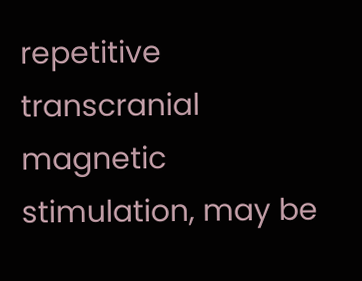repetitive transcranial magnetic stimulation, may be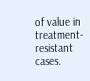of value in treatment-resistant cases.